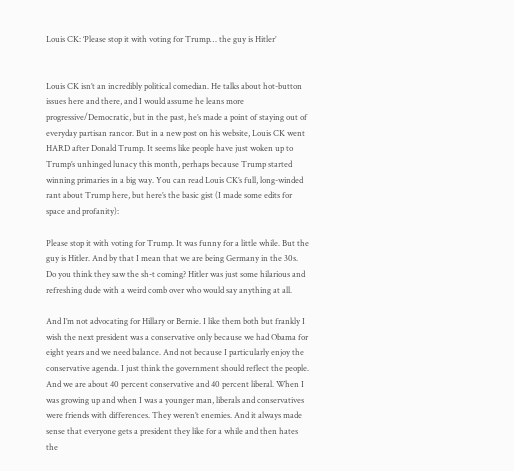Louis CK: ‘Please stop it with voting for Trump… the guy is Hitler’


Louis CK isn’t an incredibly political comedian. He talks about hot-button issues here and there, and I would assume he leans more progressive/Democratic, but in the past, he’s made a point of staying out of everyday partisan rancor. But in a new post on his website, Louis CK went HARD after Donald Trump. It seems like people have just woken up to Trump’s unhinged lunacy this month, perhaps because Trump started winning primaries in a big way. You can read Louis CK’s full, long-winded rant about Trump here, but here’s the basic gist (I made some edits for space and profanity):

Please stop it with voting for Trump. It was funny for a little while. But the guy is Hitler. And by that I mean that we are being Germany in the 30s. Do you think they saw the sh-t coming? Hitler was just some hilarious and refreshing dude with a weird comb over who would say anything at all.

And I’m not advocating for Hillary or Bernie. I like them both but frankly I wish the next president was a conservative only because we had Obama for eight years and we need balance. And not because I particularly enjoy the conservative agenda. I just think the government should reflect the people. And we are about 40 percent conservative and 40 percent liberal. When I was growing up and when I was a younger man, liberals and conservatives were friends with differences. They weren’t enemies. And it always made sense that everyone gets a president they like for a while and then hates the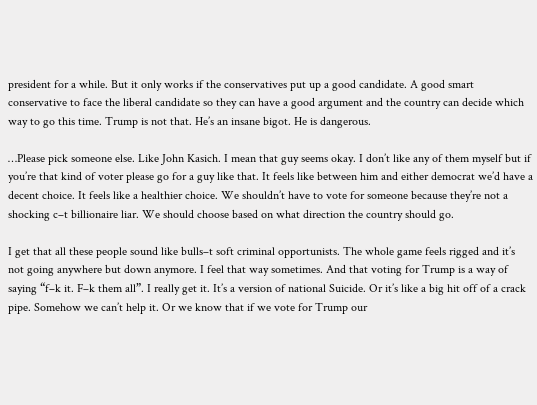president for a while. But it only works if the conservatives put up a good candidate. A good smart conservative to face the liberal candidate so they can have a good argument and the country can decide which way to go this time. Trump is not that. He’s an insane bigot. He is dangerous.

…Please pick someone else. Like John Kasich. I mean that guy seems okay. I don’t like any of them myself but if you’re that kind of voter please go for a guy like that. It feels like between him and either democrat we’d have a decent choice. It feels like a healthier choice. We shouldn’t have to vote for someone because they’re not a shocking c–t billionaire liar. We should choose based on what direction the country should go.

I get that all these people sound like bulls–t soft criminal opportunists. The whole game feels rigged and it’s not going anywhere but down anymore. I feel that way sometimes. And that voting for Trump is a way of saying “f–k it. F–k them all”. I really get it. It’s a version of national Suicide. Or it’s like a big hit off of a crack pipe. Somehow we can’t help it. Or we know that if we vote for Trump our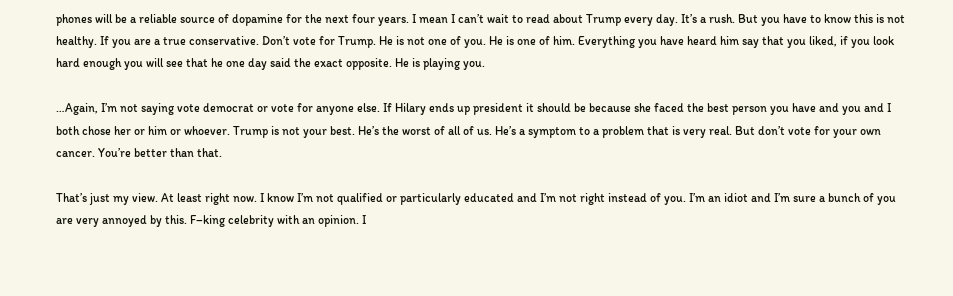phones will be a reliable source of dopamine for the next four years. I mean I can’t wait to read about Trump every day. It’s a rush. But you have to know this is not healthy. If you are a true conservative. Don’t vote for Trump. He is not one of you. He is one of him. Everything you have heard him say that you liked, if you look hard enough you will see that he one day said the exact opposite. He is playing you.

…Again, I’m not saying vote democrat or vote for anyone else. If Hilary ends up president it should be because she faced the best person you have and you and I both chose her or him or whoever. Trump is not your best. He’s the worst of all of us. He’s a symptom to a problem that is very real. But don’t vote for your own cancer. You’re better than that.

That’s just my view. At least right now. I know I’m not qualified or particularly educated and I’m not right instead of you. I’m an idiot and I’m sure a bunch of you are very annoyed by this. F–king celebrity with an opinion. I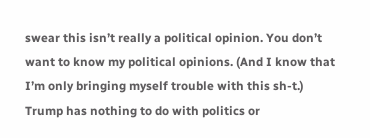swear this isn’t really a political opinion. You don’t want to know my political opinions. (And I know that I’m only bringing myself trouble with this sh-t.) Trump has nothing to do with politics or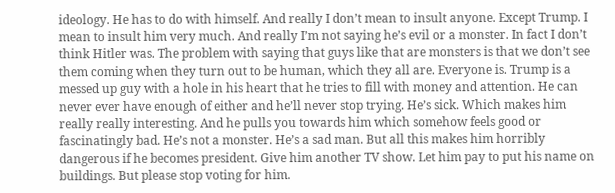ideology. He has to do with himself. And really I don’t mean to insult anyone. Except Trump. I mean to insult him very much. And really I’m not saying he’s evil or a monster. In fact I don’t think Hitler was. The problem with saying that guys like that are monsters is that we don’t see them coming when they turn out to be human, which they all are. Everyone is. Trump is a messed up guy with a hole in his heart that he tries to fill with money and attention. He can never ever have enough of either and he’ll never stop trying. He’s sick. Which makes him really really interesting. And he pulls you towards him which somehow feels good or fascinatingly bad. He’s not a monster. He’s a sad man. But all this makes him horribly dangerous if he becomes president. Give him another TV show. Let him pay to put his name on buildings. But please stop voting for him.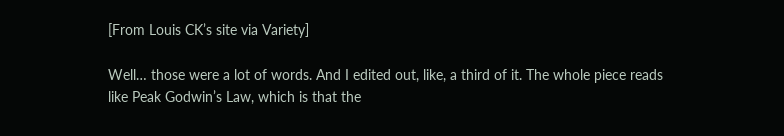[From Louis CK’s site via Variety]

Well… those were a lot of words. And I edited out, like, a third of it. The whole piece reads like Peak Godwin’s Law, which is that the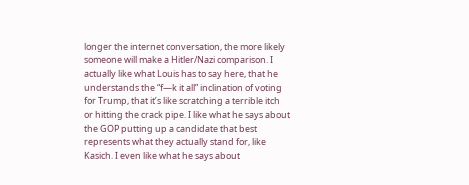longer the internet conversation, the more likely someone will make a Hitler/Nazi comparison. I actually like what Louis has to say here, that he understands the “f—k it all” inclination of voting for Trump, that it’s like scratching a terrible itch or hitting the crack pipe. I like what he says about the GOP putting up a candidate that best represents what they actually stand for, like Kasich. I even like what he says about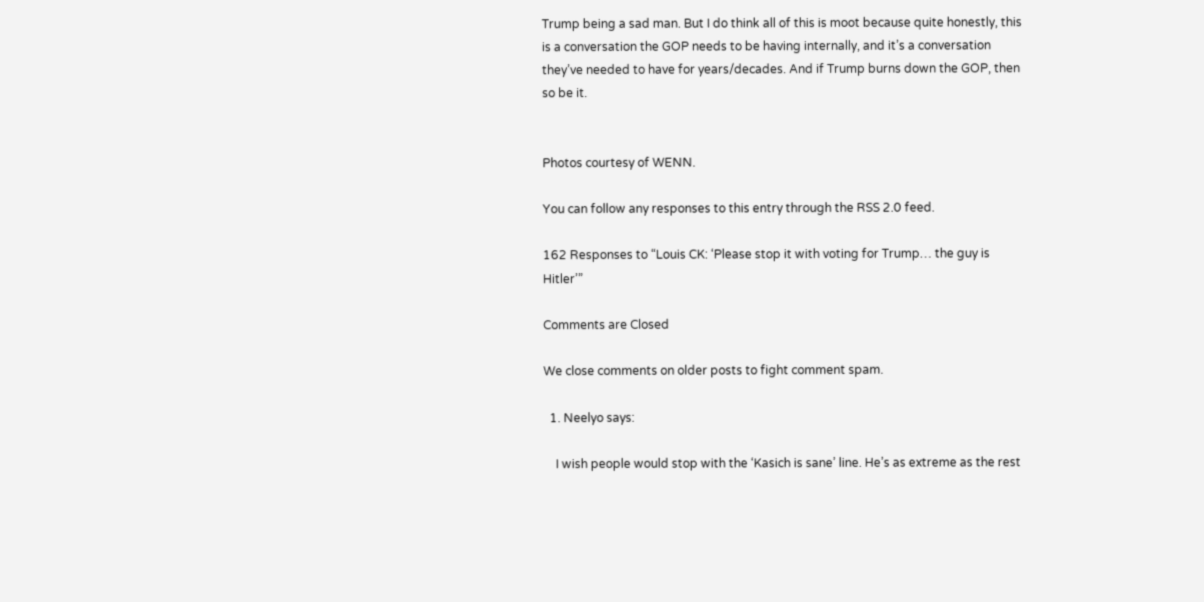Trump being a sad man. But I do think all of this is moot because quite honestly, this is a conversation the GOP needs to be having internally, and it’s a conversation they’ve needed to have for years/decades. And if Trump burns down the GOP, then so be it.


Photos courtesy of WENN.

You can follow any responses to this entry through the RSS 2.0 feed.

162 Responses to “Louis CK: ‘Please stop it with voting for Trump… the guy is Hitler’”

Comments are Closed

We close comments on older posts to fight comment spam.

  1. Neelyo says:

    I wish people would stop with the ‘Kasich is sane’ line. He’s as extreme as the rest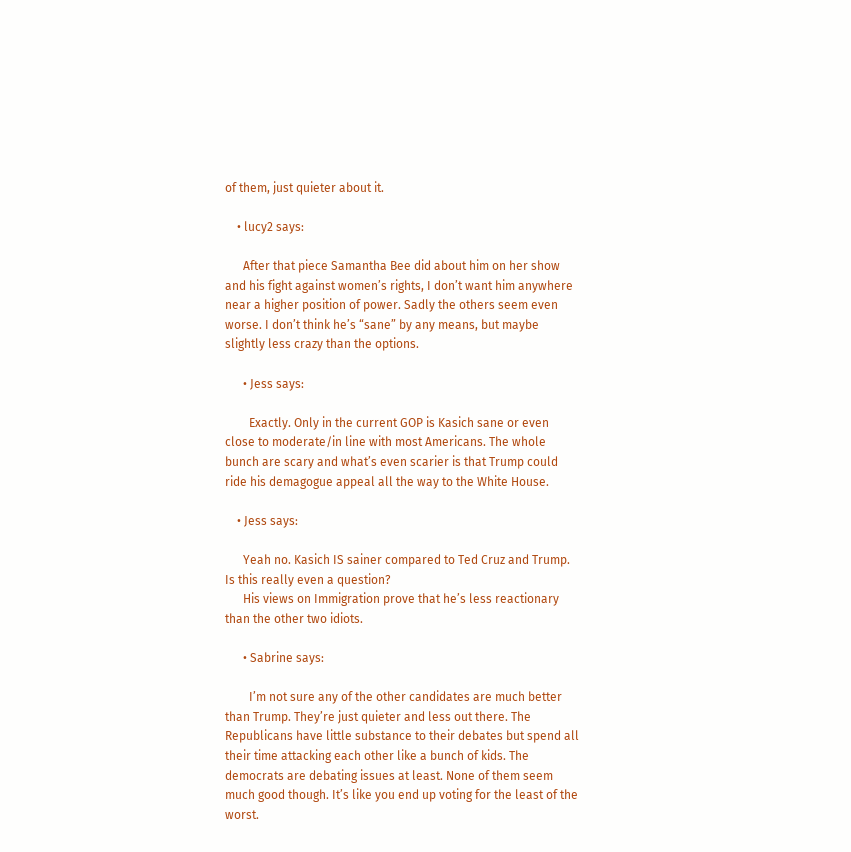of them, just quieter about it.

    • lucy2 says:

      After that piece Samantha Bee did about him on her show and his fight against women’s rights, I don’t want him anywhere near a higher position of power. Sadly the others seem even worse. I don’t think he’s “sane” by any means, but maybe slightly less crazy than the options.

      • Jess says:

        Exactly. Only in the current GOP is Kasich sane or even close to moderate/in line with most Americans. The whole bunch are scary and what’s even scarier is that Trump could ride his demagogue appeal all the way to the White House.

    • Jess says:

      Yeah no. Kasich IS sainer compared to Ted Cruz and Trump. Is this really even a question?
      His views on Immigration prove that he’s less reactionary than the other two idiots.

      • Sabrine says:

        I’m not sure any of the other candidates are much better than Trump. They’re just quieter and less out there. The Republicans have little substance to their debates but spend all their time attacking each other like a bunch of kids. The democrats are debating issues at least. None of them seem much good though. It’s like you end up voting for the least of the worst.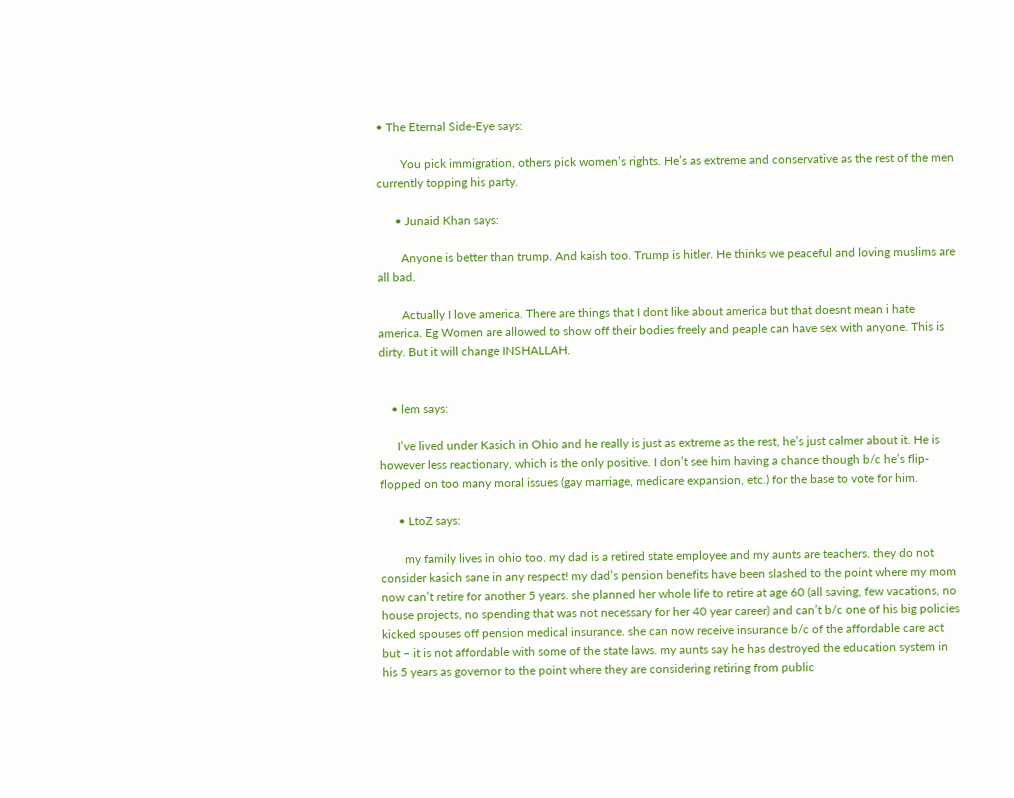• The Eternal Side-Eye says:

        You pick immigration, others pick women’s rights. He’s as extreme and conservative as the rest of the men currently topping his party.

      • Junaid Khan says:

        Anyone is better than trump. And kaish too. Trump is hitler. He thinks we peaceful and loving muslims are all bad.

        Actually I love america. There are things that I dont like about america but that doesnt mean i hate america. Eg Women are allowed to show off their bodies freely and peaple can have sex with anyone. This is dirty. But it will change INSHALLAH.


    • lem says:

      I’ve lived under Kasich in Ohio and he really is just as extreme as the rest, he’s just calmer about it. He is however less reactionary, which is the only positive. I don’t see him having a chance though b/c he’s flip-flopped on too many moral issues (gay marriage, medicare expansion, etc.) for the base to vote for him.

      • LtoZ says:

        my family lives in ohio too. my dad is a retired state employee and my aunts are teachers. they do not consider kasich sane in any respect! my dad’s pension benefits have been slashed to the point where my mom now can’t retire for another 5 years. she planned her whole life to retire at age 60 (all saving, few vacations, no house projects, no spending that was not necessary for her 40 year career) and can’t b/c one of his big policies kicked spouses off pension medical insurance. she can now receive insurance b/c of the affordable care act but – it is not affordable with some of the state laws. my aunts say he has destroyed the education system in his 5 years as governor to the point where they are considering retiring from public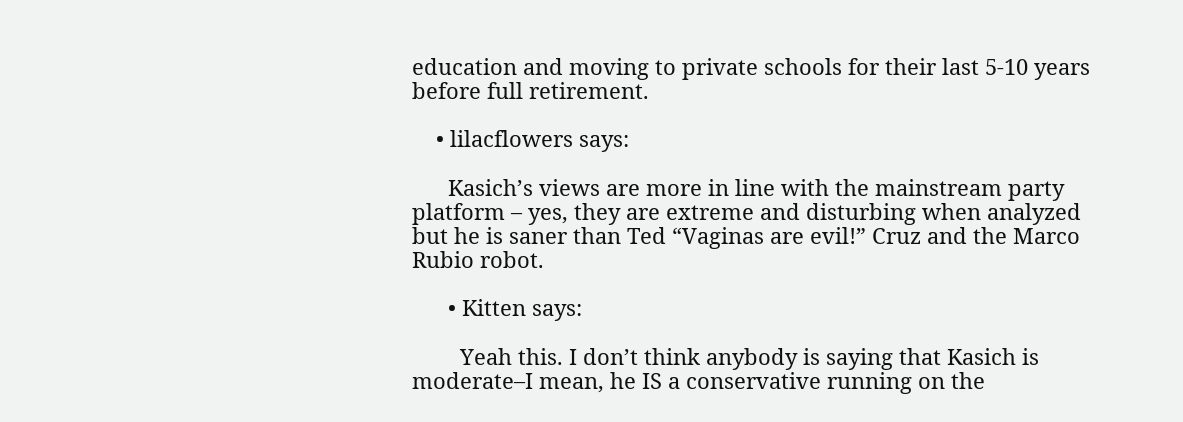education and moving to private schools for their last 5-10 years before full retirement.

    • lilacflowers says:

      Kasich’s views are more in line with the mainstream party platform – yes, they are extreme and disturbing when analyzed but he is saner than Ted “Vaginas are evil!” Cruz and the Marco Rubio robot.

      • Kitten says:

        Yeah this. I don’t think anybody is saying that Kasich is moderate–I mean, he IS a conservative running on the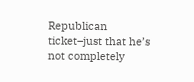Republican ticket–just that he’s not completely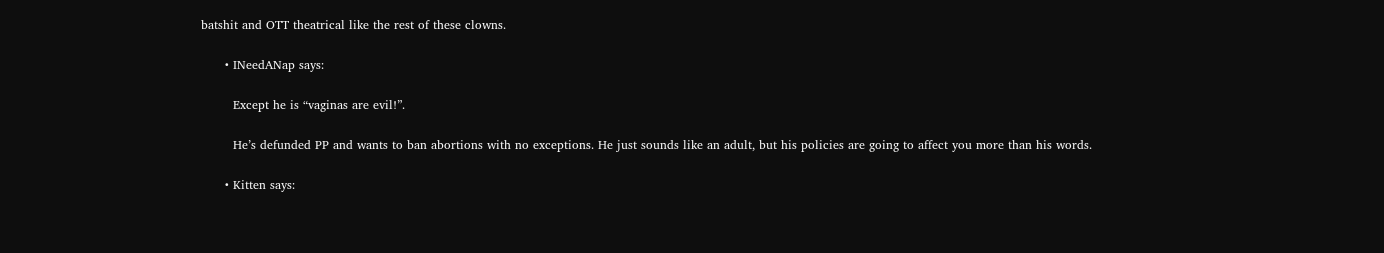batshit and OTT theatrical like the rest of these clowns.

      • INeedANap says:

        Except he is “vaginas are evil!”.

        He’s defunded PP and wants to ban abortions with no exceptions. He just sounds like an adult, but his policies are going to affect you more than his words.

      • Kitten says: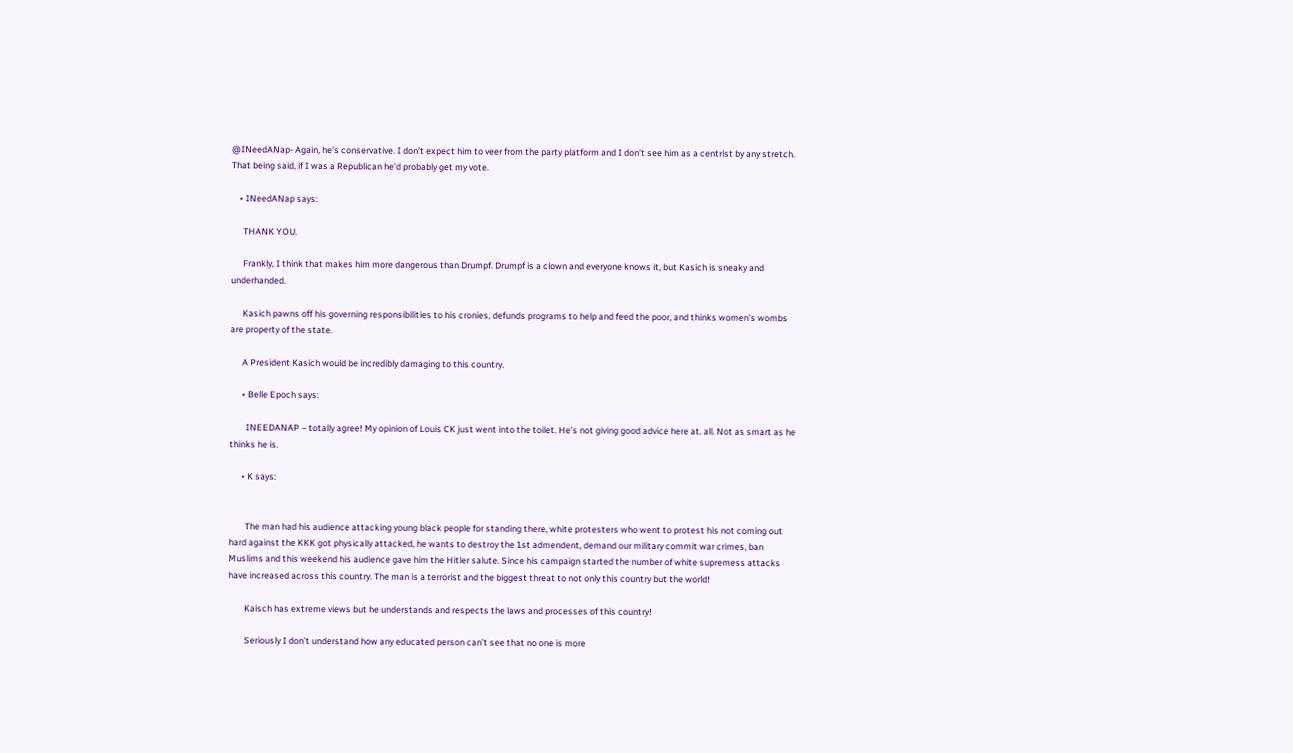@INeedANap- Again, he’s conservative. I don’t expect him to veer from the party platform and I don’t see him as a centrist by any stretch. That being said, if I was a Republican he’d probably get my vote.

    • INeedANap says:

      THANK YOU.

      Frankly, I think that makes him more dangerous than Drumpf. Drumpf is a clown and everyone knows it, but Kasich is sneaky and underhanded.

      Kasich pawns off his governing responsibilities to his cronies, defunds programs to help and feed the poor, and thinks women’s wombs are property of the state.

      A President Kasich would be incredibly damaging to this country.

      • Belle Epoch says:

        INEEDANAP – totally agree! My opinion of Louis CK just went into the toilet. He’s not giving good advice here at. all. Not as smart as he thinks he is.

      • K says:


        The man had his audience attacking young black people for standing there, white protesters who went to protest his not coming out hard against the KKK got physically attacked, he wants to destroy the 1st admendent, demand our military commit war crimes, ban Muslims and this weekend his audience gave him the Hitler salute. Since his campaign started the number of white supremess attacks have increased across this country. The man is a terrorist and the biggest threat to not only this country but the world!

        Kaisch has extreme views but he understands and respects the laws and processes of this country!

        Seriously I don’t understand how any educated person can’t see that no one is more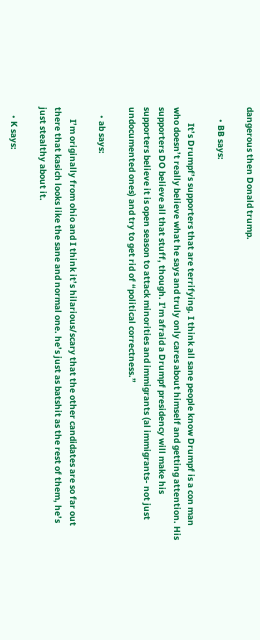dangerous then Donald trump.

      • BB says:

        It’s Drumpf’s supporters that are terrifying. I think all sane people know Drumpf is a con man who doesn’t really believe what he says and truly only cares about himself and getting attention. His supporters DO believe all that stuff, though. I’m afraid a Drumpf presidency will make his supporters believe it is open season to attack minorities and immigrants (al immigrants- not just undocumented ones) and try to get rid of “political correctness.”

    • ab says:

      I’m originally from ohio and I think it’s hilarious/scary that the other candidates are so far out there that kasich looks like the sane and normal one. he’s just as batshit as the rest of them, he’s just stealthy about it.

    • K says: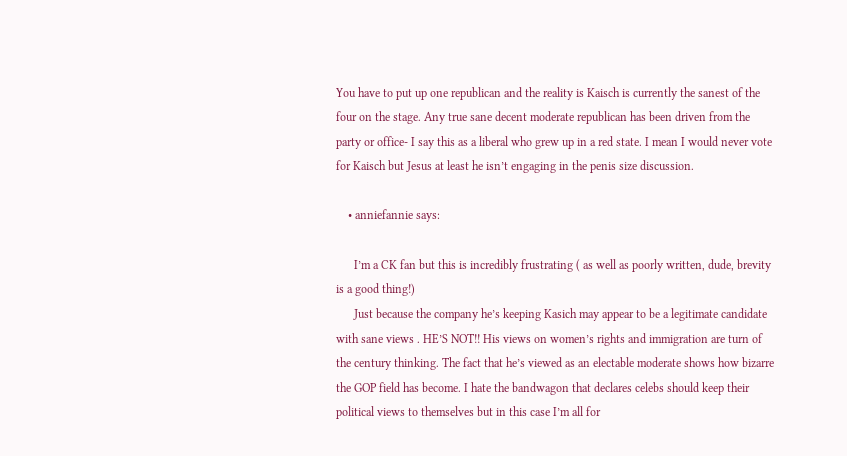You have to put up one republican and the reality is Kaisch is currently the sanest of the four on the stage. Any true sane decent moderate republican has been driven from the party or office- I say this as a liberal who grew up in a red state. I mean I would never vote for Kaisch but Jesus at least he isn’t engaging in the penis size discussion.

    • anniefannie says:

      I’m a CK fan but this is incredibly frustrating ( as well as poorly written, dude, brevity is a good thing!)
      Just because the company he’s keeping Kasich may appear to be a legitimate candidate with sane views . HE’S NOT!! His views on women’s rights and immigration are turn of the century thinking. The fact that he’s viewed as an electable moderate shows how bizarre the GOP field has become. I hate the bandwagon that declares celebs should keep their political views to themselves but in this case I’m all for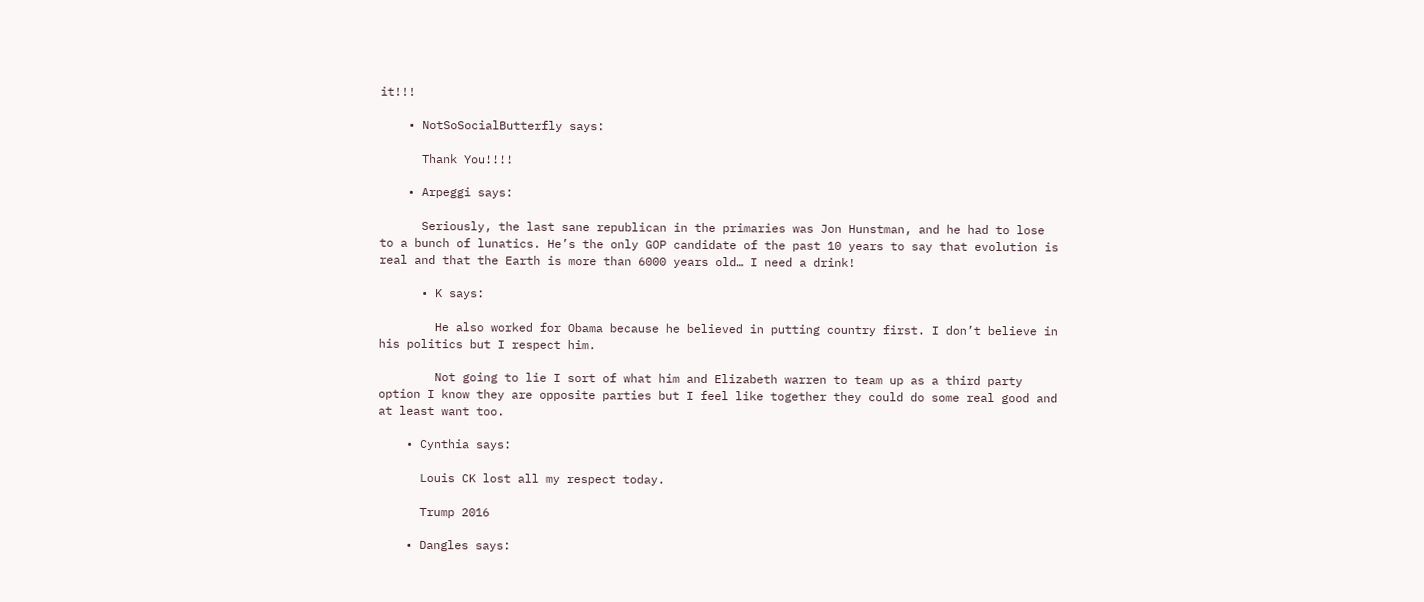it!!!

    • NotSoSocialButterfly says:

      Thank You!!!!

    • Arpeggi says:

      Seriously, the last sane republican in the primaries was Jon Hunstman, and he had to lose to a bunch of lunatics. He’s the only GOP candidate of the past 10 years to say that evolution is real and that the Earth is more than 6000 years old… I need a drink!

      • K says:

        He also worked for Obama because he believed in putting country first. I don’t believe in his politics but I respect him.

        Not going to lie I sort of what him and Elizabeth warren to team up as a third party option I know they are opposite parties but I feel like together they could do some real good and at least want too.

    • Cynthia says:

      Louis CK lost all my respect today.

      Trump 2016

    • Dangles says: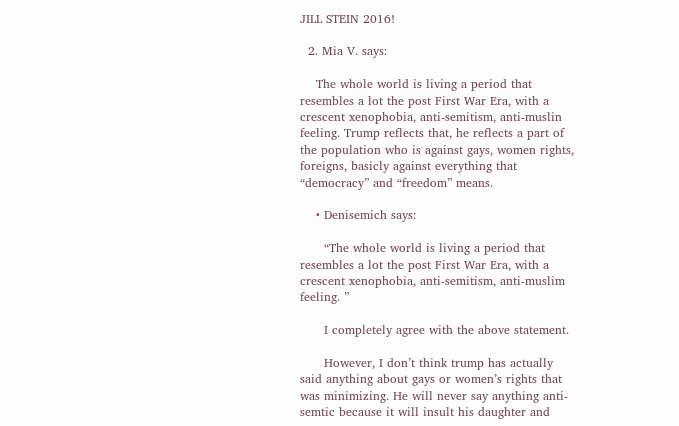JILL STEIN 2016!

  2. Mia V. says:

    The whole world is living a period that resembles a lot the post First War Era, with a crescent xenophobia, anti-semitism, anti-muslin feeling. Trump reflects that, he reflects a part of the population who is against gays, women rights, foreigns, basicly against everything that “democracy” and “freedom” means.

    • Denisemich says:

      “The whole world is living a period that resembles a lot the post First War Era, with a crescent xenophobia, anti-semitism, anti-muslim feeling. ”

      I completely agree with the above statement.

      However, I don’t think trump has actually said anything about gays or women’s rights that was minimizing. He will never say anything anti-semtic because it will insult his daughter and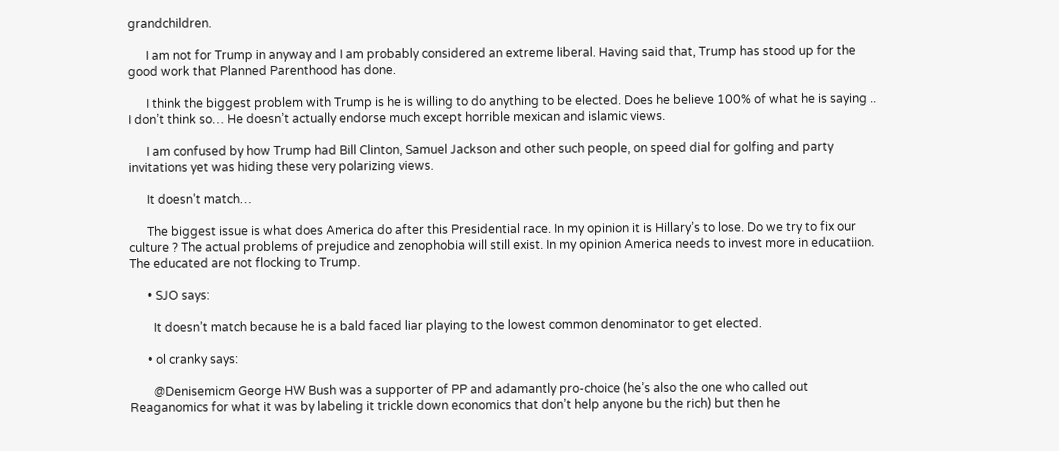grandchildren.

      I am not for Trump in anyway and I am probably considered an extreme liberal. Having said that, Trump has stood up for the good work that Planned Parenthood has done.

      I think the biggest problem with Trump is he is willing to do anything to be elected. Does he believe 100% of what he is saying .. I don’t think so… He doesn’t actually endorse much except horrible mexican and islamic views.

      I am confused by how Trump had Bill Clinton, Samuel Jackson and other such people, on speed dial for golfing and party invitations yet was hiding these very polarizing views.

      It doesn’t match…

      The biggest issue is what does America do after this Presidential race. In my opinion it is Hillary’s to lose. Do we try to fix our culture ? The actual problems of prejudice and zenophobia will still exist. In my opinion America needs to invest more in educatiion. The educated are not flocking to Trump.

      • SJO says:

        It doesn’t match because he is a bald faced liar playing to the lowest common denominator to get elected.

      • ol cranky says:

        @Denisemicm George HW Bush was a supporter of PP and adamantly pro-choice (he’s also the one who called out Reaganomics for what it was by labeling it trickle down economics that don’t help anyone bu the rich) but then he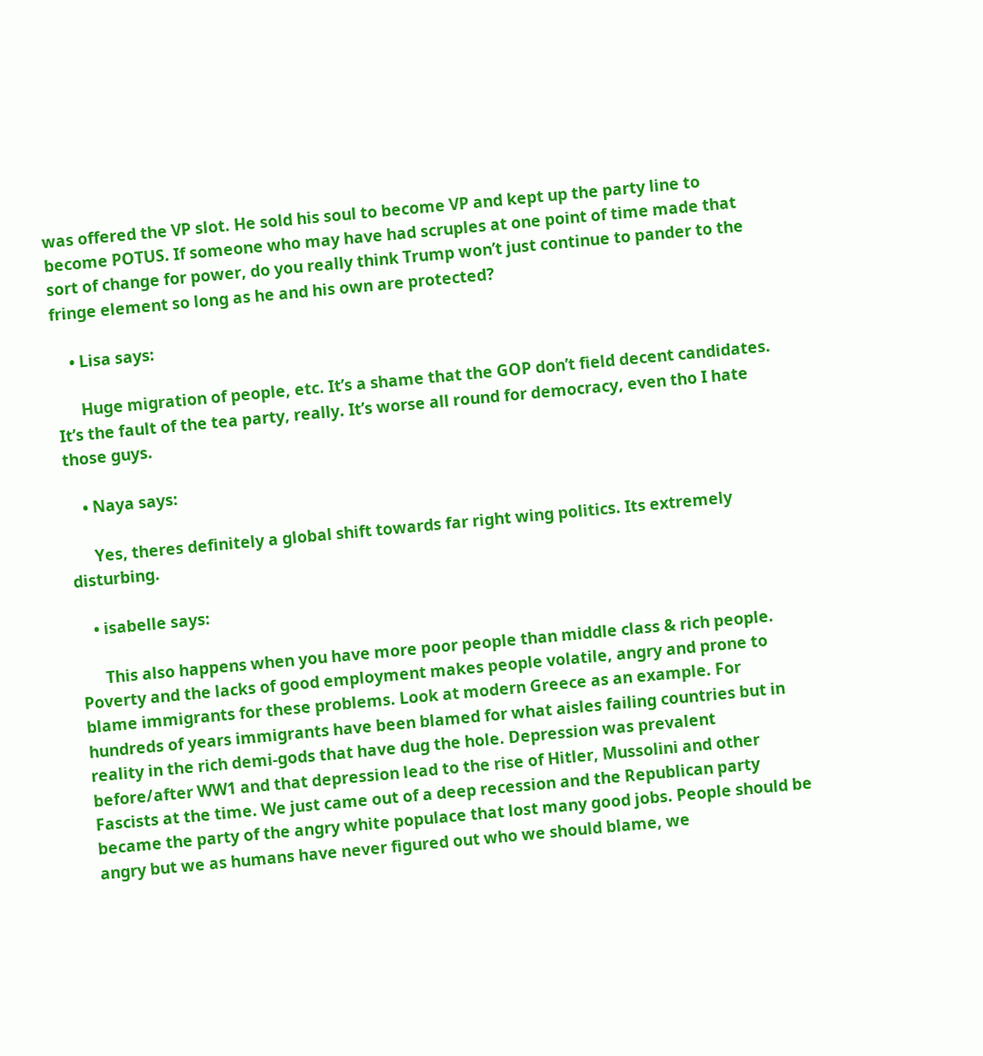was offered the VP slot. He sold his soul to become VP and kept up the party line to become POTUS. If someone who may have had scruples at one point of time made that sort of change for power, do you really think Trump won’t just continue to pander to the fringe element so long as he and his own are protected?

    • Lisa says:

      Huge migration of people, etc. It’s a shame that the GOP don’t field decent candidates. It’s the fault of the tea party, really. It’s worse all round for democracy, even tho I hate those guys.

    • Naya says:

      Yes, theres definitely a global shift towards far right wing politics. Its extremely disturbing.

    • isabelle says:

      This also happens when you have more poor people than middle class & rich people. Poverty and the lacks of good employment makes people volatile, angry and prone to blame immigrants for these problems. Look at modern Greece as an example. For hundreds of years immigrants have been blamed for what aisles failing countries but in reality in the rich demi-gods that have dug the hole. Depression was prevalent before/after WW1 and that depression lead to the rise of Hitler, Mussolini and other Fascists at the time. We just came out of a deep recession and the Republican party became the party of the angry white populace that lost many good jobs. People should be angry but we as humans have never figured out who we should blame, we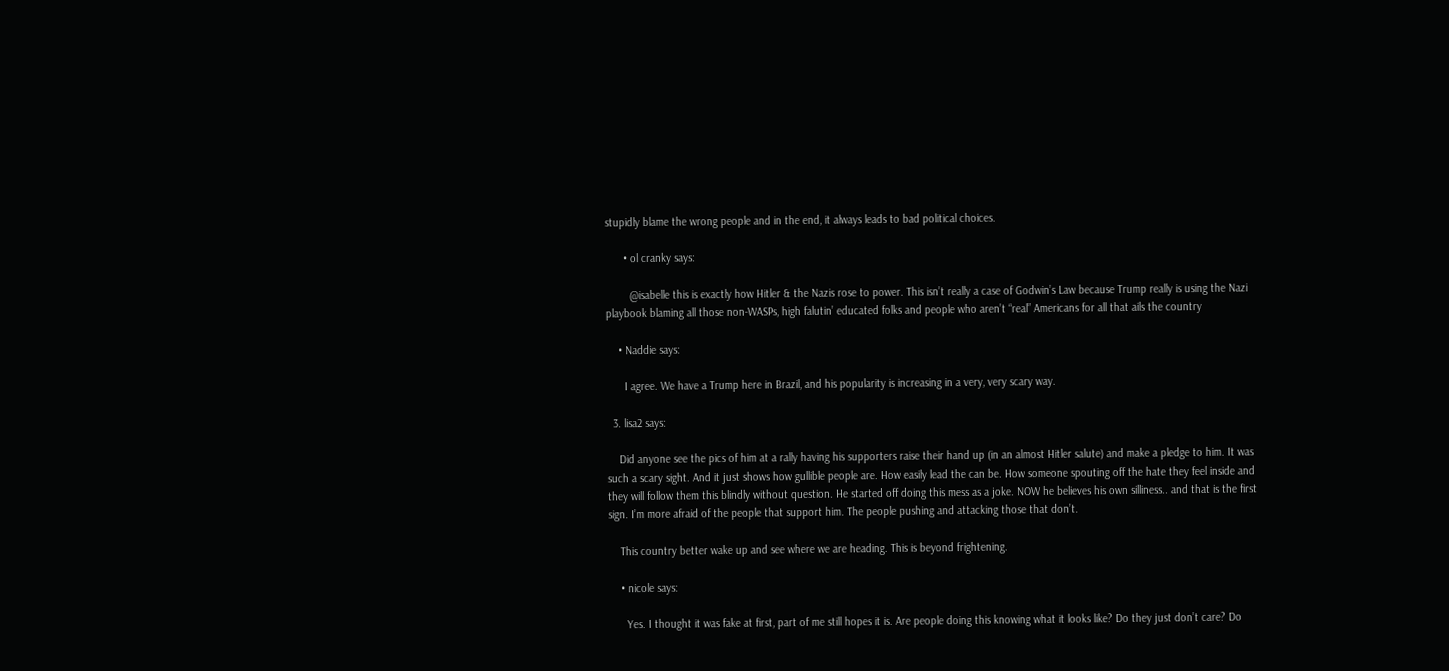stupidly blame the wrong people and in the end, it always leads to bad political choices.

      • ol cranky says:

        @isabelle this is exactly how Hitler & the Nazis rose to power. This isn’t really a case of Godwin’s Law because Trump really is using the Nazi playbook blaming all those non-WASPs, high falutin’ educated folks and people who aren’t “real” Americans for all that ails the country

    • Naddie says:

      I agree. We have a Trump here in Brazil, and his popularity is increasing in a very, very scary way.

  3. lisa2 says:

    Did anyone see the pics of him at a rally having his supporters raise their hand up (in an almost Hitler salute) and make a pledge to him. It was such a scary sight. And it just shows how gullible people are. How easily lead the can be. How someone spouting off the hate they feel inside and they will follow them this blindly without question. He started off doing this mess as a joke. NOW he believes his own silliness.. and that is the first sign. I’m more afraid of the people that support him. The people pushing and attacking those that don’t.

    This country better wake up and see where we are heading. This is beyond frightening.

    • nicole says:

      Yes. I thought it was fake at first, part of me still hopes it is. Are people doing this knowing what it looks like? Do they just don’t care? Do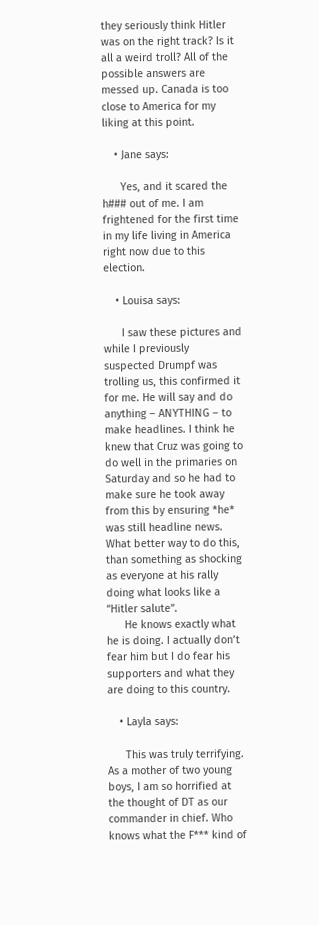they seriously think Hitler was on the right track? Is it all a weird troll? All of the possible answers are messed up. Canada is too close to America for my liking at this point.

    • Jane says:

      Yes, and it scared the h### out of me. I am frightened for the first time in my life living in America right now due to this election.

    • Louisa says:

      I saw these pictures and while I previously suspected Drumpf was trolling us, this confirmed it for me. He will say and do anything – ANYTHING – to make headlines. I think he knew that Cruz was going to do well in the primaries on Saturday and so he had to make sure he took away from this by ensuring *he* was still headline news. What better way to do this, than something as shocking as everyone at his rally doing what looks like a “Hitler salute”.
      He knows exactly what he is doing. I actually don’t fear him but I do fear his supporters and what they are doing to this country.

    • Layla says:

      This was truly terrifying. As a mother of two young boys, I am so horrified at the thought of DT as our commander in chief. Who knows what the F*** kind of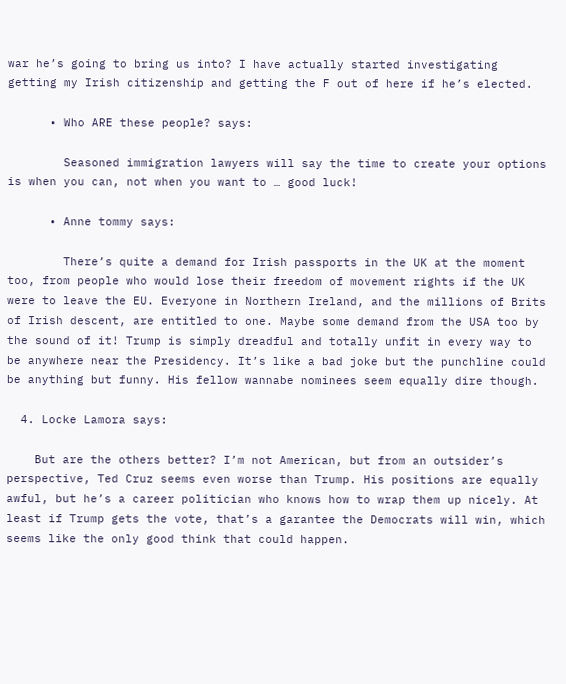war he’s going to bring us into? I have actually started investigating getting my Irish citizenship and getting the F out of here if he’s elected.

      • Who ARE these people? says:

        Seasoned immigration lawyers will say the time to create your options is when you can, not when you want to … good luck!

      • Anne tommy says:

        There’s quite a demand for Irish passports in the UK at the moment too, from people who would lose their freedom of movement rights if the UK were to leave the EU. Everyone in Northern Ireland, and the millions of Brits of Irish descent, are entitled to one. Maybe some demand from the USA too by the sound of it! Trump is simply dreadful and totally unfit in every way to be anywhere near the Presidency. It’s like a bad joke but the punchline could be anything but funny. His fellow wannabe nominees seem equally dire though.

  4. Locke Lamora says:

    But are the others better? I’m not American, but from an outsider’s perspective, Ted Cruz seems even worse than Trump. His positions are equally awful, but he’s a career politician who knows how to wrap them up nicely. At least if Trump gets the vote, that’s a garantee the Democrats will win, which seems like the only good think that could happen.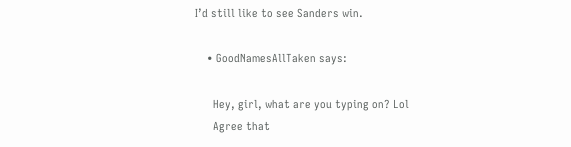I’d still like to see Sanders win.

    • GoodNamesAllTaken says:

      Hey, girl, what are you typing on? Lol
      Agree that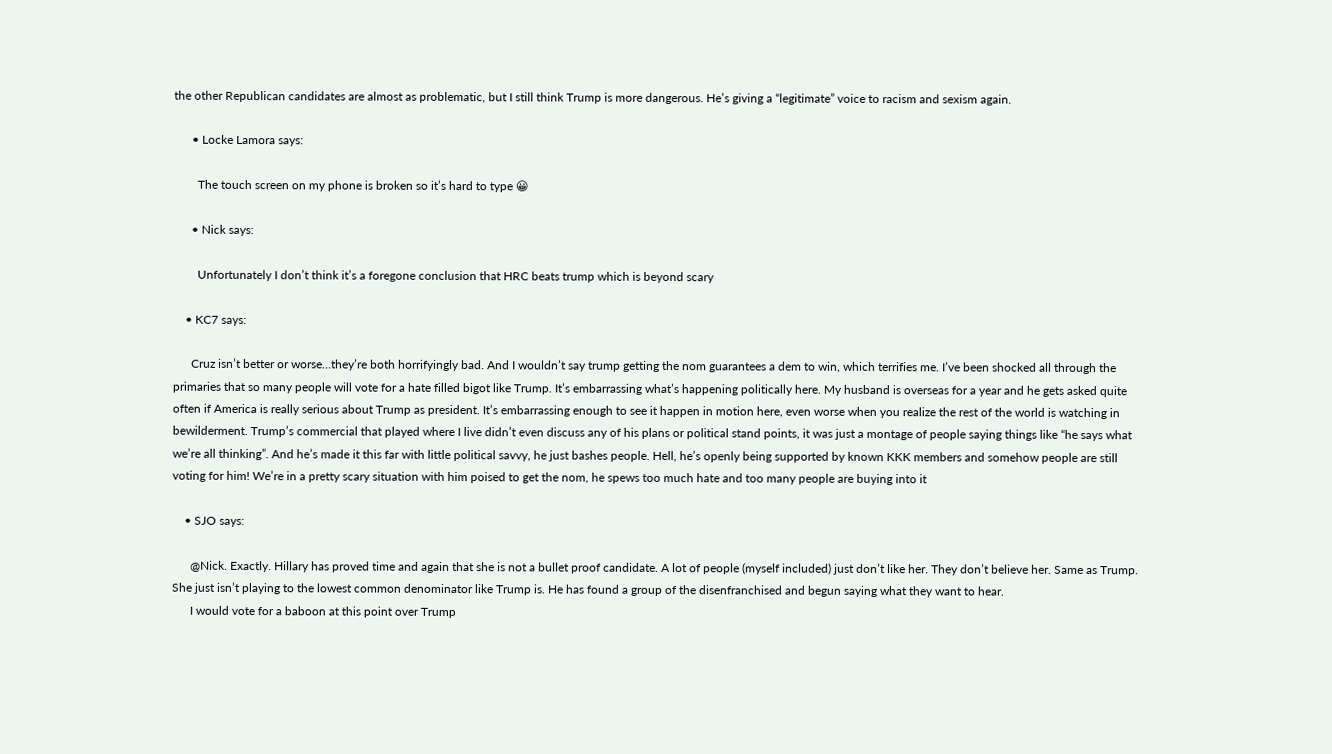the other Republican candidates are almost as problematic, but I still think Trump is more dangerous. He’s giving a “legitimate” voice to racism and sexism again.

      • Locke Lamora says:

        The touch screen on my phone is broken so it’s hard to type 😀

      • Nick says:

        Unfortunately I don’t think it’s a foregone conclusion that HRC beats trump which is beyond scary

    • KC7 says:

      Cruz isn’t better or worse…they’re both horrifyingly bad. And I wouldn’t say trump getting the nom guarantees a dem to win, which terrifies me. I’ve been shocked all through the primaries that so many people will vote for a hate filled bigot like Trump. It’s embarrassing what’s happening politically here. My husband is overseas for a year and he gets asked quite often if America is really serious about Trump as president. It’s embarrassing enough to see it happen in motion here, even worse when you realize the rest of the world is watching in bewilderment. Trump’s commercial that played where I live didn’t even discuss any of his plans or political stand points, it was just a montage of people saying things like “he says what we’re all thinking”. And he’s made it this far with little political savvy, he just bashes people. Hell, he’s openly being supported by known KKK members and somehow people are still voting for him! We’re in a pretty scary situation with him poised to get the nom, he spews too much hate and too many people are buying into it

    • SJO says:

      @Nick. Exactly. Hillary has proved time and again that she is not a bullet proof candidate. A lot of people (myself included) just don’t like her. They don’t believe her. Same as Trump. She just isn’t playing to the lowest common denominator like Trump is. He has found a group of the disenfranchised and begun saying what they want to hear.
      I would vote for a baboon at this point over Trump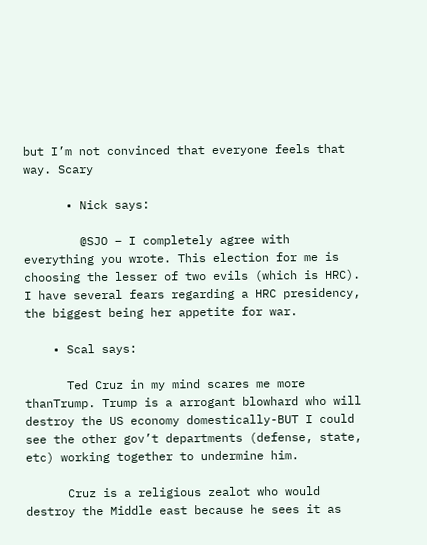but I’m not convinced that everyone feels that way. Scary

      • Nick says:

        @SJO – I completely agree with everything you wrote. This election for me is choosing the lesser of two evils (which is HRC). I have several fears regarding a HRC presidency, the biggest being her appetite for war.

    • Scal says:

      Ted Cruz in my mind scares me more thanTrump. Trump is a arrogant blowhard who will destroy the US economy domestically-BUT I could see the other gov’t departments (defense, state, etc) working together to undermine him.

      Cruz is a religious zealot who would destroy the Middle east because he sees it as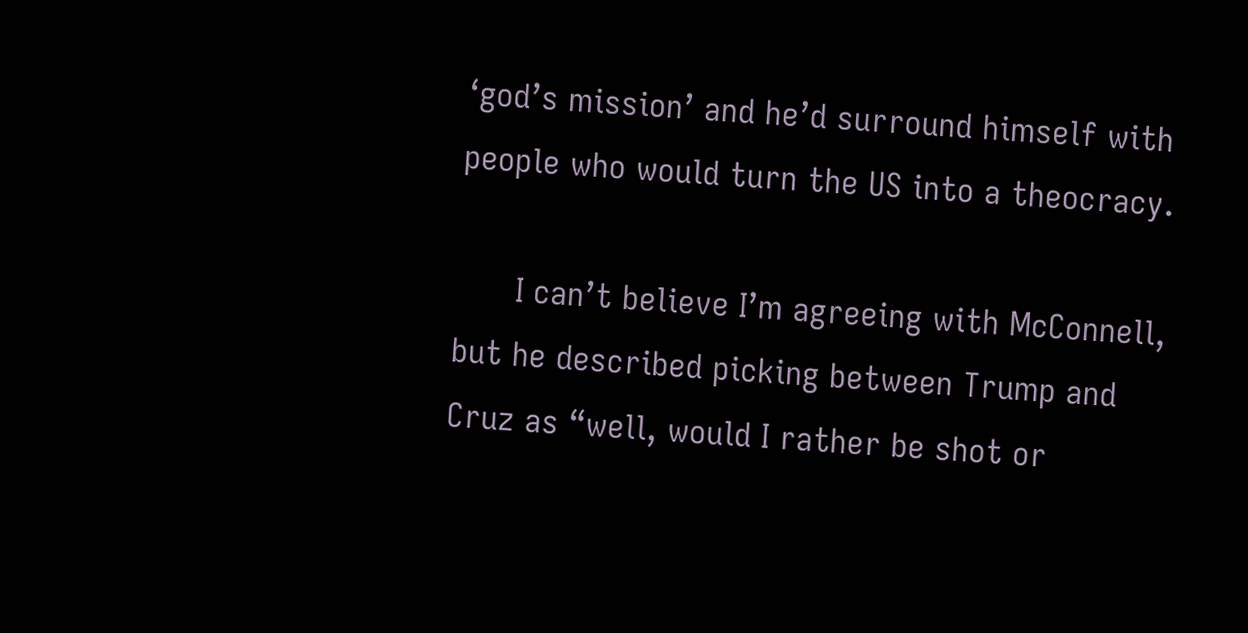‘god’s mission’ and he’d surround himself with people who would turn the US into a theocracy.

      I can’t believe I’m agreeing with McConnell, but he described picking between Trump and Cruz as “well, would I rather be shot or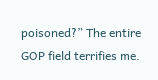poisoned?” The entire GOP field terrifies me.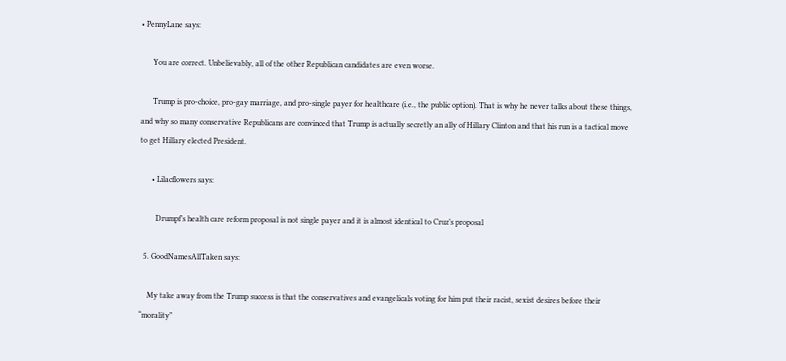• PennyLane says:

      You are correct. Unbelievably, all of the other Republican candidates are even worse.

      Trump is pro-choice, pro-gay marriage, and pro-single payer for healthcare (i.e., the public option). That is why he never talks about these things, and why so many conservative Republicans are convinced that Trump is actually secretly an ally of Hillary Clinton and that his run is a tactical move to get Hillary elected President.

      • Lilacflowers says:

        Drumpf’s health care reform proposal is not single payer and it is almost identical to Cruz’s proposal

  5. GoodNamesAllTaken says:

    My take away from the Trump success is that the conservatives and evangelicals voting for him put their racist, sexist desires before their “morality”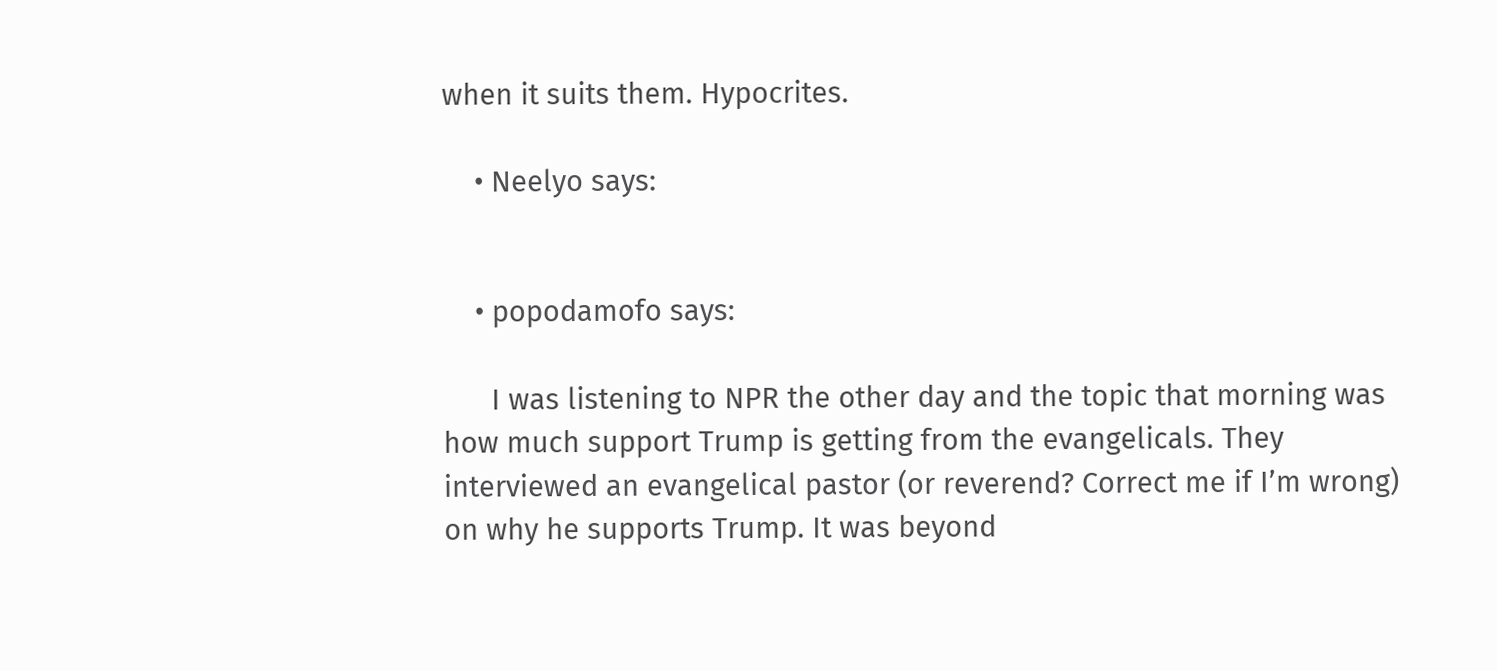when it suits them. Hypocrites.

    • Neelyo says:


    • popodamofo says:

      I was listening to NPR the other day and the topic that morning was how much support Trump is getting from the evangelicals. They interviewed an evangelical pastor (or reverend? Correct me if I’m wrong) on why he supports Trump. It was beyond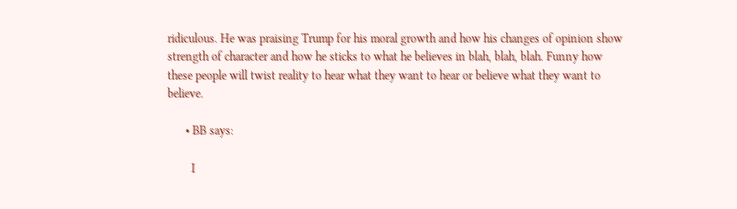ridiculous. He was praising Trump for his moral growth and how his changes of opinion show strength of character and how he sticks to what he believes in blah, blah, blah. Funny how these people will twist reality to hear what they want to hear or believe what they want to believe.

      • BB says:

        I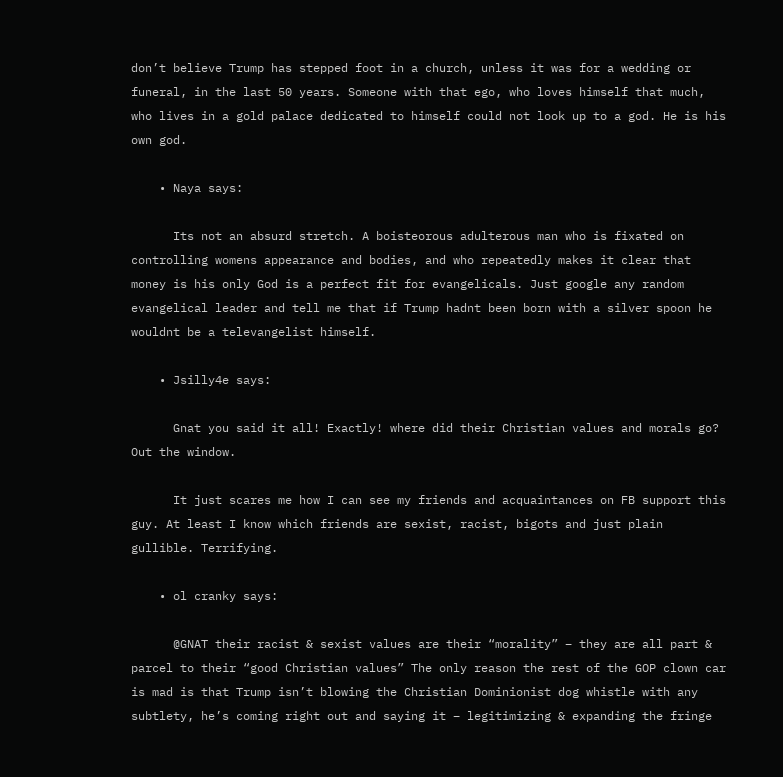don’t believe Trump has stepped foot in a church, unless it was for a wedding or funeral, in the last 50 years. Someone with that ego, who loves himself that much, who lives in a gold palace dedicated to himself could not look up to a god. He is his own god.

    • Naya says:

      Its not an absurd stretch. A boisteorous adulterous man who is fixated on controlling womens appearance and bodies, and who repeatedly makes it clear that money is his only God is a perfect fit for evangelicals. Just google any random evangelical leader and tell me that if Trump hadnt been born with a silver spoon he wouldnt be a televangelist himself.

    • Jsilly4e says:

      Gnat you said it all! Exactly! where did their Christian values and morals go? Out the window.

      It just scares me how I can see my friends and acquaintances on FB support this guy. At least I know which friends are sexist, racist, bigots and just plain gullible. Terrifying.

    • ol cranky says:

      @GNAT their racist & sexist values are their “morality” – they are all part & parcel to their “good Christian values” The only reason the rest of the GOP clown car is mad is that Trump isn’t blowing the Christian Dominionist dog whistle with any subtlety, he’s coming right out and saying it – legitimizing & expanding the fringe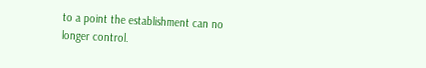to a point the establishment can no longer control.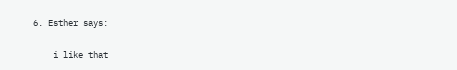6. Esther says:

    i like that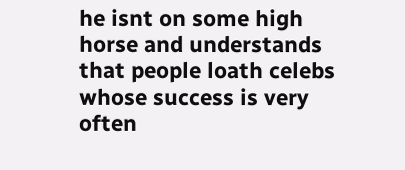he isnt on some high horse and understands that people loath celebs whose success is very often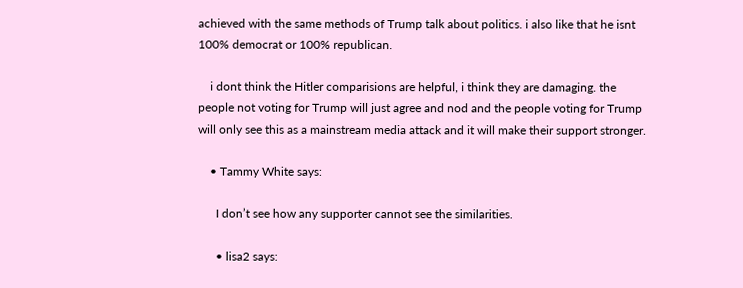achieved with the same methods of Trump talk about politics. i also like that he isnt 100% democrat or 100% republican.

    i dont think the Hitler comparisions are helpful, i think they are damaging. the people not voting for Trump will just agree and nod and the people voting for Trump will only see this as a mainstream media attack and it will make their support stronger.

    • Tammy White says:

      I don’t see how any supporter cannot see the similarities.

      • lisa2 says: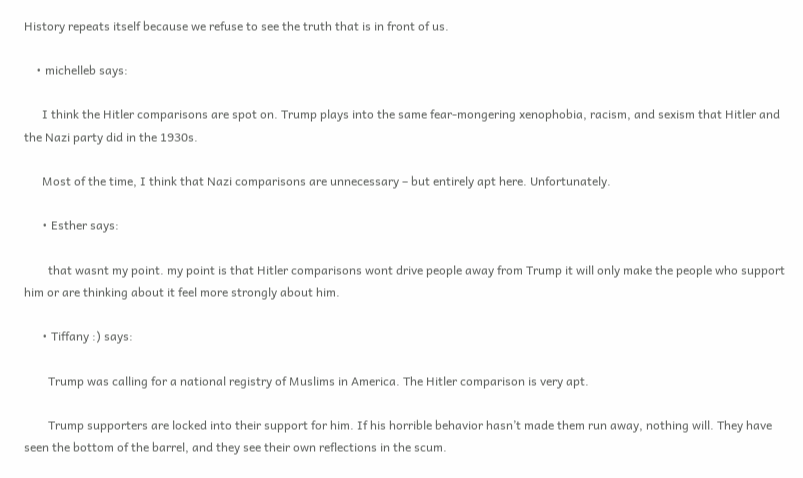History repeats itself because we refuse to see the truth that is in front of us.

    • michelleb says:

      I think the Hitler comparisons are spot on. Trump plays into the same fear-mongering xenophobia, racism, and sexism that Hitler and the Nazi party did in the 1930s.

      Most of the time, I think that Nazi comparisons are unnecessary – but entirely apt here. Unfortunately.

      • Esther says:

        that wasnt my point. my point is that Hitler comparisons wont drive people away from Trump it will only make the people who support him or are thinking about it feel more strongly about him.

      • Tiffany :) says:

        Trump was calling for a national registry of Muslims in America. The Hitler comparison is very apt.

        Trump supporters are locked into their support for him. If his horrible behavior hasn’t made them run away, nothing will. They have seen the bottom of the barrel, and they see their own reflections in the scum.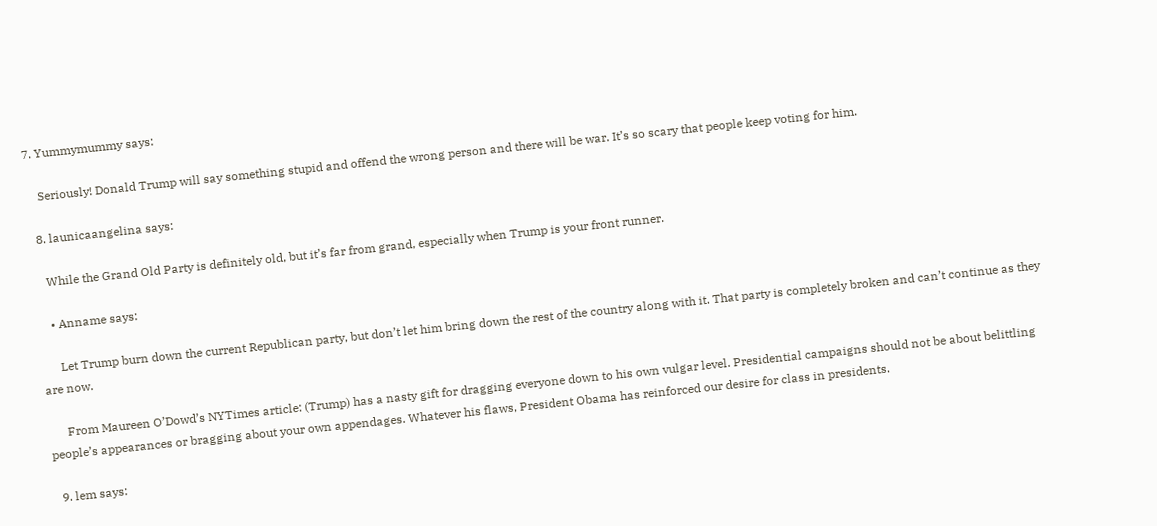7. Yummymummy says:

    Seriously! Donald Trump will say something stupid and offend the wrong person and there will be war. It’s so scary that people keep voting for him.

  8. launicaangelina says:

    While the Grand Old Party is definitely old, but it’s far from grand, especially when Trump is your front runner.

    • Anname says:

      Let Trump burn down the current Republican party, but don’t let him bring down the rest of the country along with it. That party is completely broken and can’t continue as they are now.

      From Maureen O’Dowd’s NYTimes article: (Trump) has a nasty gift for dragging everyone down to his own vulgar level. Presidential campaigns should not be about belittling people’s appearances or bragging about your own appendages. Whatever his flaws, President Obama has reinforced our desire for class in presidents.

  9. lem says: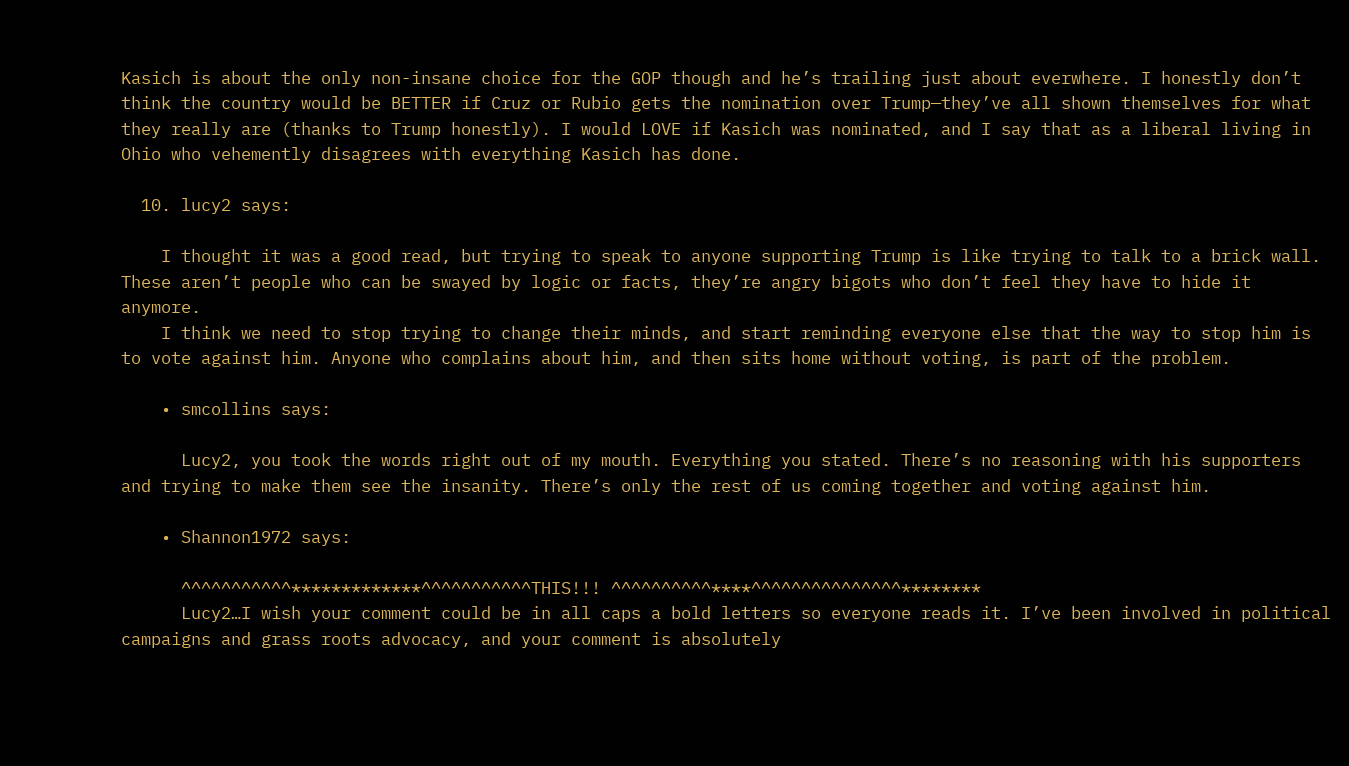Kasich is about the only non-insane choice for the GOP though and he’s trailing just about everwhere. I honestly don’t think the country would be BETTER if Cruz or Rubio gets the nomination over Trump—they’ve all shown themselves for what they really are (thanks to Trump honestly). I would LOVE if Kasich was nominated, and I say that as a liberal living in Ohio who vehemently disagrees with everything Kasich has done.

  10. lucy2 says:

    I thought it was a good read, but trying to speak to anyone supporting Trump is like trying to talk to a brick wall. These aren’t people who can be swayed by logic or facts, they’re angry bigots who don’t feel they have to hide it anymore.
    I think we need to stop trying to change their minds, and start reminding everyone else that the way to stop him is to vote against him. Anyone who complains about him, and then sits home without voting, is part of the problem.

    • smcollins says:

      Lucy2, you took the words right out of my mouth. Everything you stated. There’s no reasoning with his supporters and trying to make them see the insanity. There’s only the rest of us coming together and voting against him.

    • Shannon1972 says:

      ^^^^^^^^^^^*************^^^^^^^^^^^THIS!!! ^^^^^^^^^^****^^^^^^^^^^^^^^^********
      Lucy2…I wish your comment could be in all caps a bold letters so everyone reads it. I’ve been involved in political campaigns and grass roots advocacy, and your comment is absolutely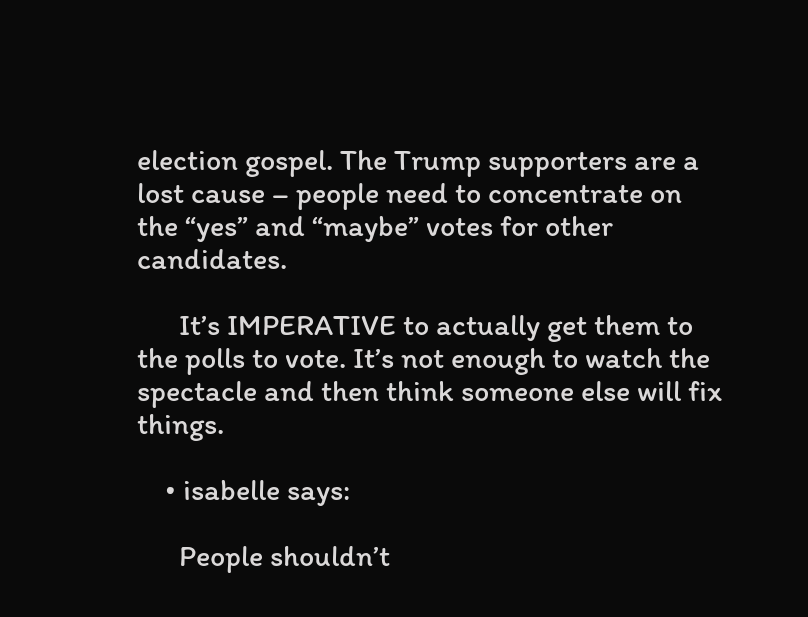election gospel. The Trump supporters are a lost cause – people need to concentrate on the “yes” and “maybe” votes for other candidates.

      It’s IMPERATIVE to actually get them to the polls to vote. It’s not enough to watch the spectacle and then think someone else will fix things.

    • isabelle says:

      People shouldn’t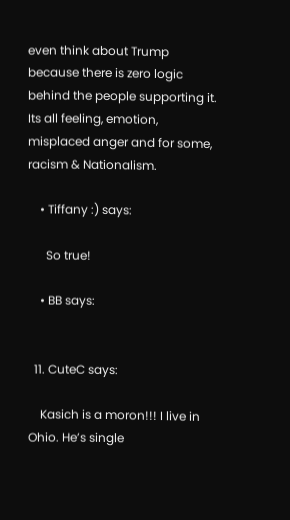even think about Trump because there is zero logic behind the people supporting it. Its all feeling, emotion, misplaced anger and for some, racism & Nationalism.

    • Tiffany :) says:

      So true!

    • BB says:


  11. CuteC says:

    Kasich is a moron!!! I live in Ohio. He’s single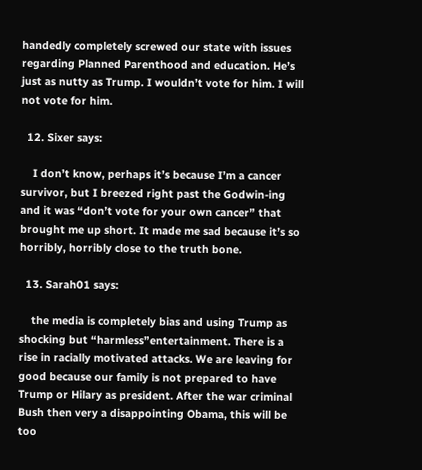handedly completely screwed our state with issues regarding Planned Parenthood and education. He’s just as nutty as Trump. I wouldn’t vote for him. I will not vote for him.

  12. Sixer says:

    I don’t know, perhaps it’s because I’m a cancer survivor, but I breezed right past the Godwin-ing and it was “don’t vote for your own cancer” that brought me up short. It made me sad because it’s so horribly, horribly close to the truth bone.

  13. Sarah01 says:

    the media is completely bias and using Trump as shocking but “harmless”entertainment. There is a rise in racially motivated attacks. We are leaving for good because our family is not prepared to have Trump or Hilary as president. After the war criminal Bush then very a disappointing Obama, this will be too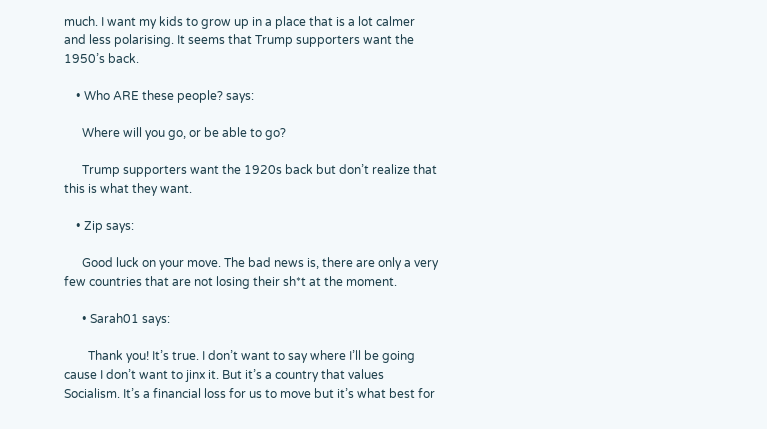much. I want my kids to grow up in a place that is a lot calmer and less polarising. It seems that Trump supporters want the 1950’s back.

    • Who ARE these people? says:

      Where will you go, or be able to go?

      Trump supporters want the 1920s back but don’t realize that this is what they want.

    • Zip says:

      Good luck on your move. The bad news is, there are only a very few countries that are not losing their sh*t at the moment.

      • Sarah01 says:

        Thank you! It’s true. I don’t want to say where I’ll be going cause I don’t want to jinx it. But it’s a country that values Socialism. It’s a financial loss for us to move but it’s what best for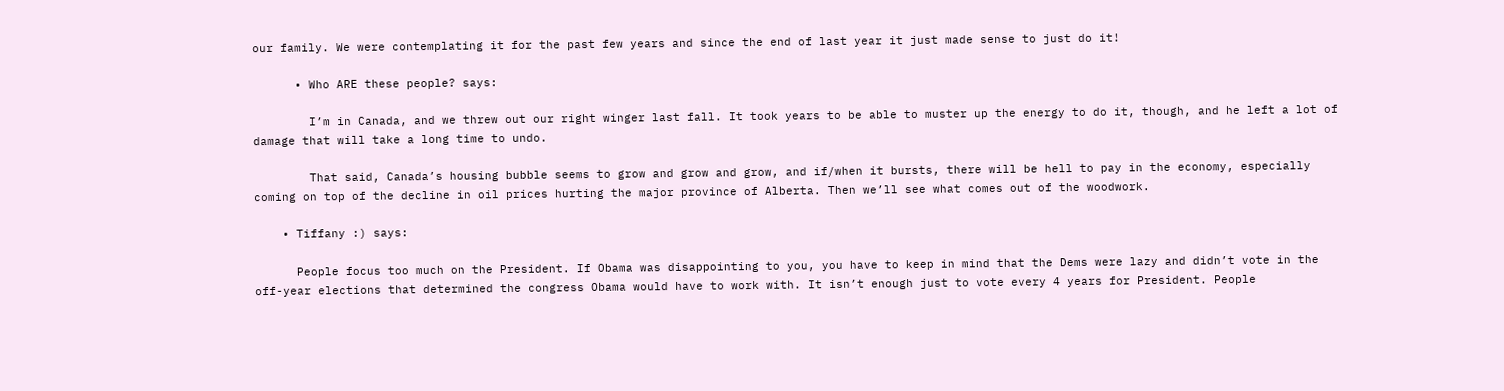our family. We were contemplating it for the past few years and since the end of last year it just made sense to just do it!

      • Who ARE these people? says:

        I’m in Canada, and we threw out our right winger last fall. It took years to be able to muster up the energy to do it, though, and he left a lot of damage that will take a long time to undo.

        That said, Canada’s housing bubble seems to grow and grow and grow, and if/when it bursts, there will be hell to pay in the economy, especially coming on top of the decline in oil prices hurting the major province of Alberta. Then we’ll see what comes out of the woodwork.

    • Tiffany :) says:

      People focus too much on the President. If Obama was disappointing to you, you have to keep in mind that the Dems were lazy and didn’t vote in the off-year elections that determined the congress Obama would have to work with. It isn’t enough just to vote every 4 years for President. People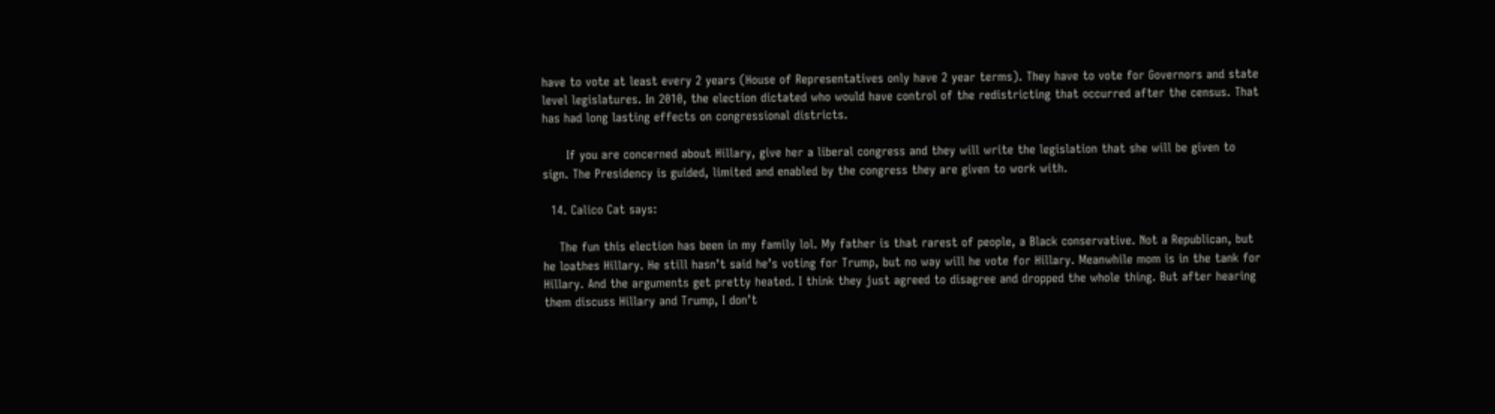have to vote at least every 2 years (House of Representatives only have 2 year terms). They have to vote for Governors and state level legislatures. In 2010, the election dictated who would have control of the redistricting that occurred after the census. That has had long lasting effects on congressional districts.

      If you are concerned about Hillary, give her a liberal congress and they will write the legislation that she will be given to sign. The Presidency is guided, limited and enabled by the congress they are given to work with.

  14. Calico Cat says:

    The fun this election has been in my family lol. My father is that rarest of people, a Black conservative. Not a Republican, but he loathes Hillary. He still hasn’t said he’s voting for Trump, but no way will he vote for Hillary. Meanwhile mom is in the tank for Hillary. And the arguments get pretty heated. I think they just agreed to disagree and dropped the whole thing. But after hearing them discuss Hillary and Trump, I don’t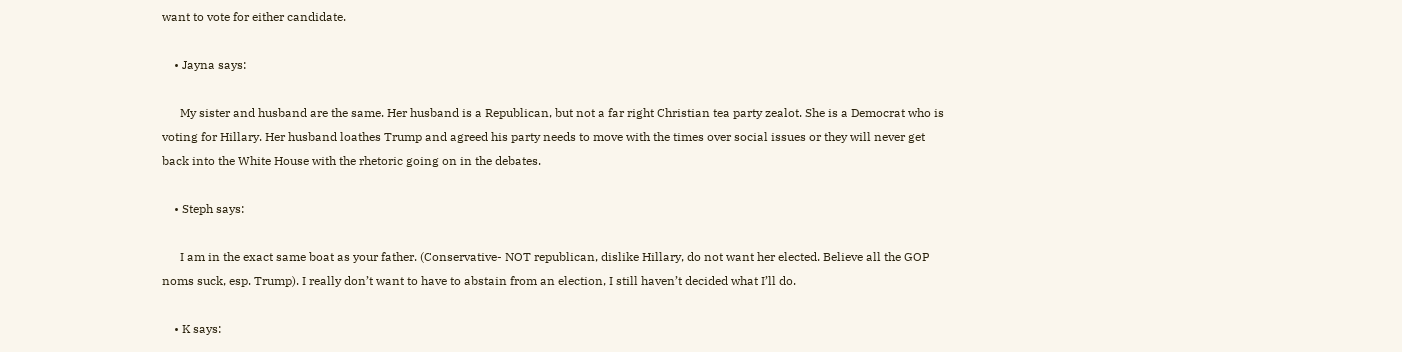want to vote for either candidate.

    • Jayna says:

      My sister and husband are the same. Her husband is a Republican, but not a far right Christian tea party zealot. She is a Democrat who is voting for Hillary. Her husband loathes Trump and agreed his party needs to move with the times over social issues or they will never get back into the White House with the rhetoric going on in the debates.

    • Steph says:

      I am in the exact same boat as your father. (Conservative- NOT republican, dislike Hillary, do not want her elected. Believe all the GOP noms suck, esp. Trump). I really don’t want to have to abstain from an election, I still haven’t decided what I’ll do.

    • K says: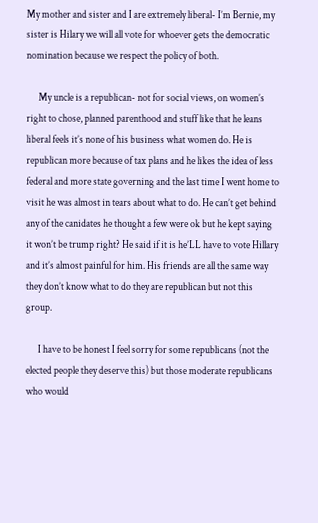My mother and sister and I are extremely liberal- I’m Bernie, my sister is Hilary we will all vote for whoever gets the democratic nomination because we respect the policy of both.

      My uncle is a republican- not for social views, on women’s right to chose, planned parenthood and stuff like that he leans liberal feels it’s none of his business what women do. He is republican more because of tax plans and he likes the idea of less federal and more state governing and the last time I went home to visit he was almost in tears about what to do. He can’t get behind any of the canidates he thought a few were ok but he kept saying it won’t be trump right? He said if it is he’LL have to vote Hillary and it’s almost painful for him. His friends are all the same way they don’t know what to do they are republican but not this group.

      I have to be honest I feel sorry for some republicans (not the elected people they deserve this) but those moderate republicans who would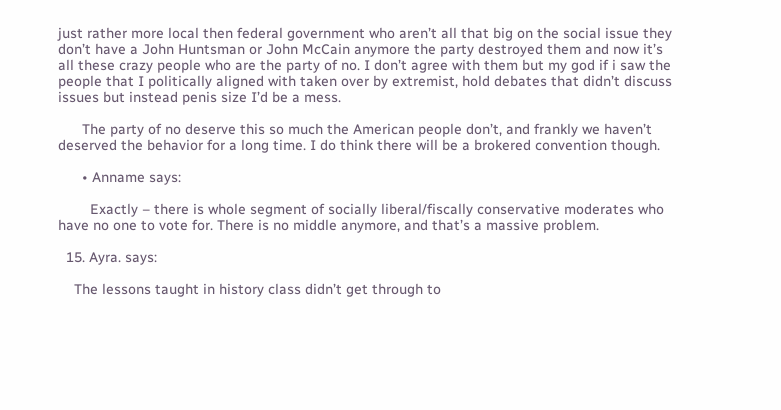just rather more local then federal government who aren’t all that big on the social issue they don’t have a John Huntsman or John McCain anymore the party destroyed them and now it’s all these crazy people who are the party of no. I don’t agree with them but my god if i saw the people that I politically aligned with taken over by extremist, hold debates that didn’t discuss issues but instead penis size I’d be a mess.

      The party of no deserve this so much the American people don’t, and frankly we haven’t deserved the behavior for a long time. I do think there will be a brokered convention though.

      • Anname says:

        Exactly – there is whole segment of socially liberal/fiscally conservative moderates who have no one to vote for. There is no middle anymore, and that’s a massive problem.

  15. Ayra. says:

    The lessons taught in history class didn’t get through to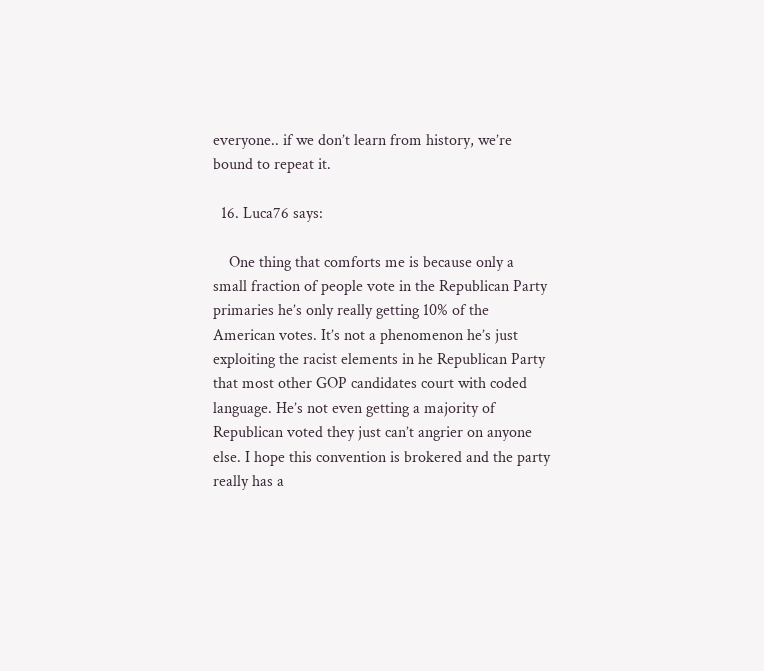everyone.. if we don’t learn from history, we’re bound to repeat it.

  16. Luca76 says:

    One thing that comforts me is because only a small fraction of people vote in the Republican Party primaries he’s only really getting 10% of the American votes. It’s not a phenomenon he’s just exploiting the racist elements in he Republican Party that most other GOP candidates court with coded language. He’s not even getting a majority of Republican voted they just can’t angrier on anyone else. I hope this convention is brokered and the party really has a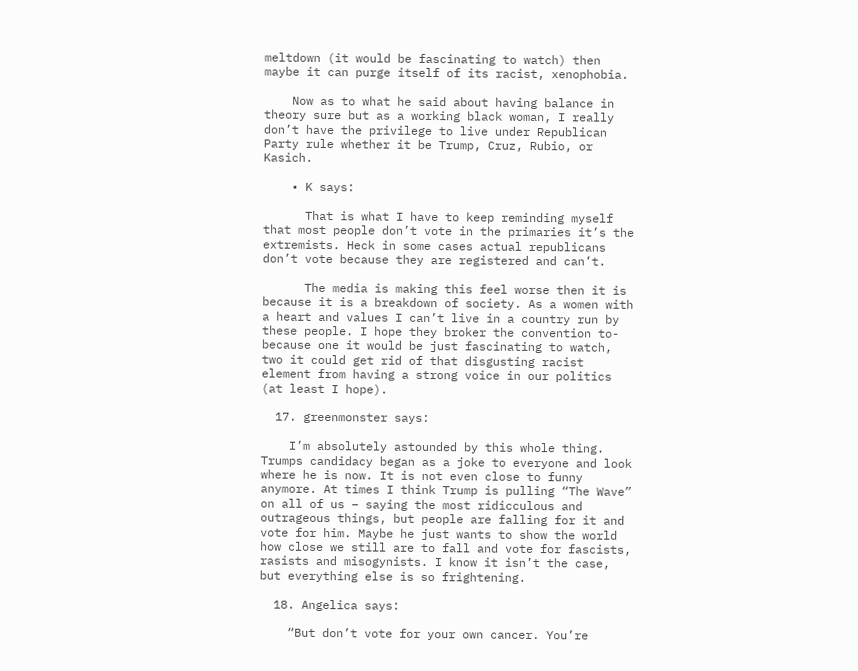meltdown (it would be fascinating to watch) then maybe it can purge itself of its racist, xenophobia.

    Now as to what he said about having balance in theory sure but as a working black woman, I really don’t have the privilege to live under Republican Party rule whether it be Trump, Cruz, Rubio, or Kasich.

    • K says:

      That is what I have to keep reminding myself that most people don’t vote in the primaries it’s the extremists. Heck in some cases actual republicans don’t vote because they are registered and can’t.

      The media is making this feel worse then it is because it is a breakdown of society. As a women with a heart and values I can’t live in a country run by these people. I hope they broker the convention to- because one it would be just fascinating to watch, two it could get rid of that disgusting racist element from having a strong voice in our politics (at least I hope).

  17. greenmonster says:

    I’m absolutely astounded by this whole thing. Trumps candidacy began as a joke to everyone and look where he is now. It is not even close to funny anymore. At times I think Trump is pulling “The Wave” on all of us – saying the most ridicculous and outrageous things, but people are falling for it and vote for him. Maybe he just wants to show the world how close we still are to fall and vote for fascists, rasists and misogynists. I know it isn’t the case, but everything else is so frightening.

  18. Angelica says:

    “But don’t vote for your own cancer. You’re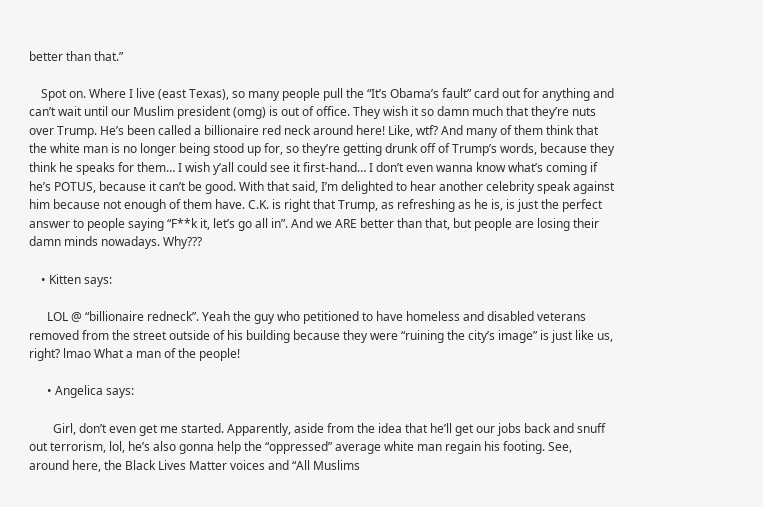better than that.”

    Spot on. Where I live (east Texas), so many people pull the “It’s Obama’s fault” card out for anything and can’t wait until our Muslim president (omg) is out of office. They wish it so damn much that they’re nuts over Trump. He’s been called a billionaire red neck around here! Like, wtf? And many of them think that the white man is no longer being stood up for, so they’re getting drunk off of Trump’s words, because they think he speaks for them… I wish y’all could see it first-hand… I don’t even wanna know what’s coming if he’s POTUS, because it can’t be good. With that said, I’m delighted to hear another celebrity speak against him because not enough of them have. C.K. is right that Trump, as refreshing as he is, is just the perfect answer to people saying “F**k it, let’s go all in”. And we ARE better than that, but people are losing their damn minds nowadays. Why???

    • Kitten says:

      LOL @ “billionaire redneck”. Yeah the guy who petitioned to have homeless and disabled veterans removed from the street outside of his building because they were “ruining the city’s image” is just like us, right? lmao What a man of the people!

      • Angelica says:

        Girl, don’t even get me started. Apparently, aside from the idea that he’ll get our jobs back and snuff out terrorism, lol, he’s also gonna help the “oppressed” average white man regain his footing. See, around here, the Black Lives Matter voices and “All Muslims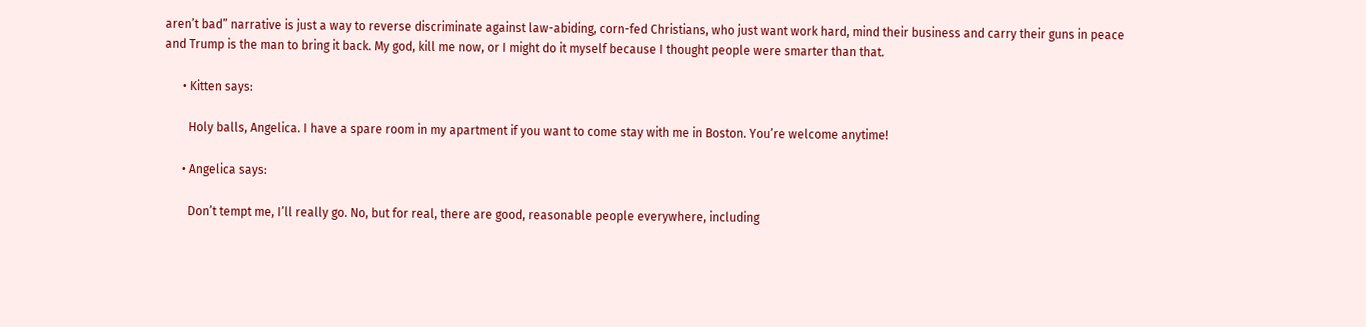aren’t bad” narrative is just a way to reverse discriminate against law-abiding, corn-fed Christians, who just want work hard, mind their business and carry their guns in peace and Trump is the man to bring it back. My god, kill me now, or I might do it myself because I thought people were smarter than that.

      • Kitten says:

        Holy balls, Angelica. I have a spare room in my apartment if you want to come stay with me in Boston. You’re welcome anytime!

      • Angelica says:

        Don’t tempt me, I’ll really go. No, but for real, there are good, reasonable people everywhere, including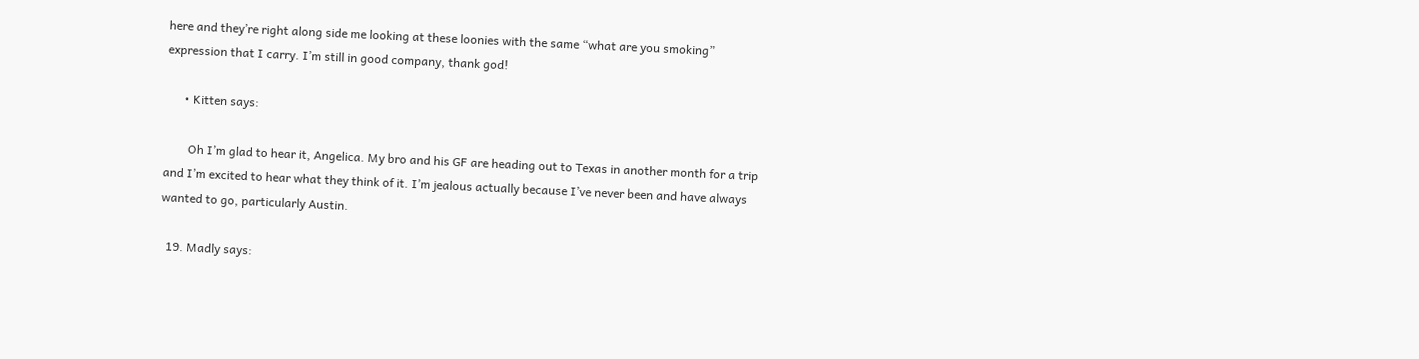here and they’re right along side me looking at these loonies with the same “what are you smoking” expression that I carry. I’m still in good company, thank god!

      • Kitten says:

        Oh I’m glad to hear it, Angelica. My bro and his GF are heading out to Texas in another month for a trip and I’m excited to hear what they think of it. I’m jealous actually because I’ve never been and have always wanted to go, particularly Austin.

  19. Madly says: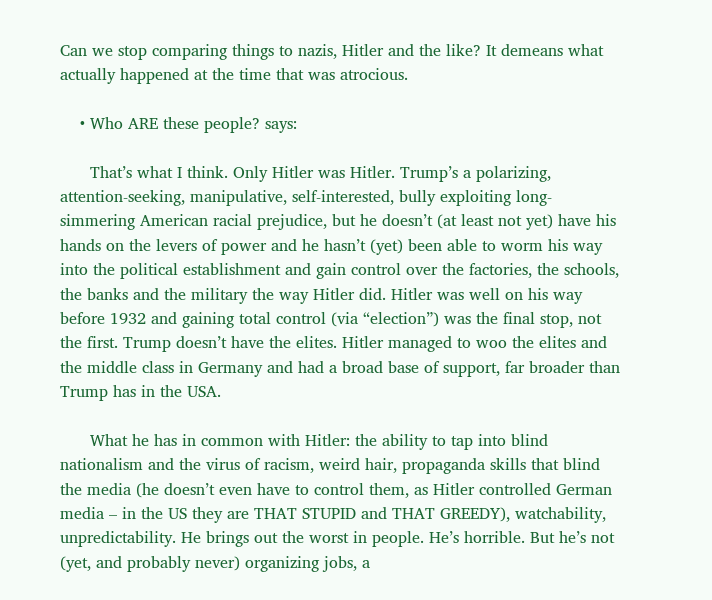Can we stop comparing things to nazis, Hitler and the like? It demeans what actually happened at the time that was atrocious.

    • Who ARE these people? says:

      That’s what I think. Only Hitler was Hitler. Trump’s a polarizing, attention-seeking, manipulative, self-interested, bully exploiting long-simmering American racial prejudice, but he doesn’t (at least not yet) have his hands on the levers of power and he hasn’t (yet) been able to worm his way into the political establishment and gain control over the factories, the schools, the banks and the military the way Hitler did. Hitler was well on his way before 1932 and gaining total control (via “election”) was the final stop, not the first. Trump doesn’t have the elites. Hitler managed to woo the elites and the middle class in Germany and had a broad base of support, far broader than Trump has in the USA.

      What he has in common with Hitler: the ability to tap into blind nationalism and the virus of racism, weird hair, propaganda skills that blind the media (he doesn’t even have to control them, as Hitler controlled German media – in the US they are THAT STUPID and THAT GREEDY), watchability, unpredictability. He brings out the worst in people. He’s horrible. But he’s not (yet, and probably never) organizing jobs, a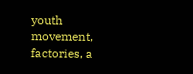youth movement, factories, a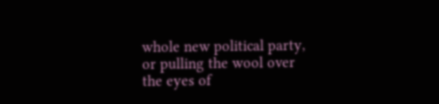whole new political party, or pulling the wool over the eyes of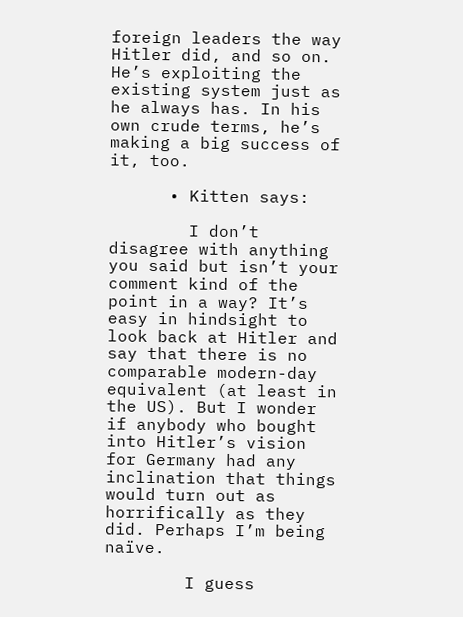foreign leaders the way Hitler did, and so on. He’s exploiting the existing system just as he always has. In his own crude terms, he’s making a big success of it, too.

      • Kitten says:

        I don’t disagree with anything you said but isn’t your comment kind of the point in a way? It’s easy in hindsight to look back at Hitler and say that there is no comparable modern-day equivalent (at least in the US). But I wonder if anybody who bought into Hitler’s vision for Germany had any inclination that things would turn out as horrifically as they did. Perhaps I’m being naïve.

        I guess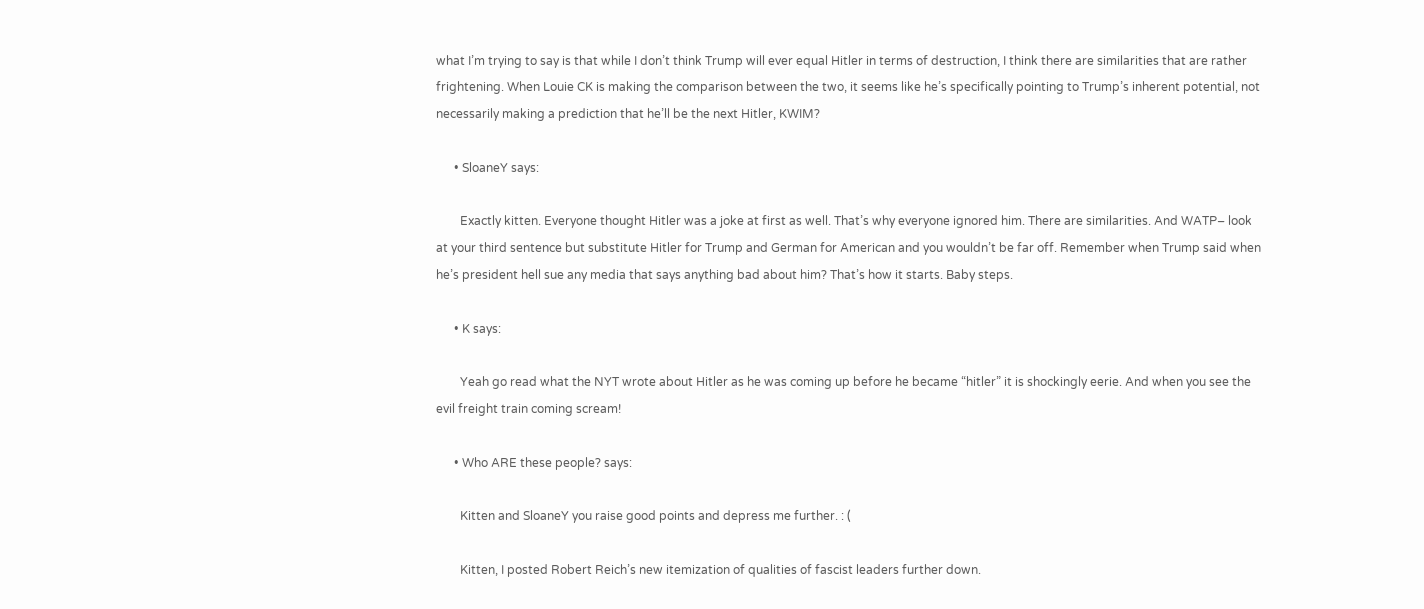what I’m trying to say is that while I don’t think Trump will ever equal Hitler in terms of destruction, I think there are similarities that are rather frightening. When Louie CK is making the comparison between the two, it seems like he’s specifically pointing to Trump’s inherent potential, not necessarily making a prediction that he’ll be the next Hitler, KWIM?

      • SloaneY says:

        Exactly kitten. Everyone thought Hitler was a joke at first as well. That’s why everyone ignored him. There are similarities. And WATP– look at your third sentence but substitute Hitler for Trump and German for American and you wouldn’t be far off. Remember when Trump said when he’s president hell sue any media that says anything bad about him? That’s how it starts. Baby steps.

      • K says:

        Yeah go read what the NYT wrote about Hitler as he was coming up before he became “hitler” it is shockingly eerie. And when you see the evil freight train coming scream!

      • Who ARE these people? says:

        Kitten and SloaneY you raise good points and depress me further. : (

        Kitten, I posted Robert Reich’s new itemization of qualities of fascist leaders further down.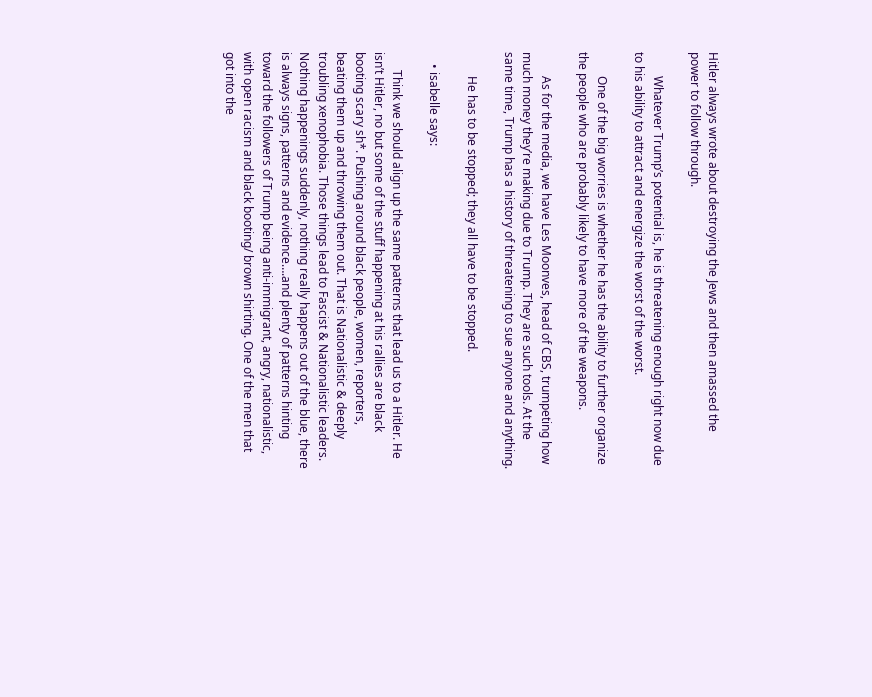Hitler always wrote about destroying the Jews and then amassed the power to follow through.

        Whatever Trump’s potential is, he is threatening enough right now due to his ability to attract and energize the worst of the worst.

        One of the big worries is whether he has the ability to further organize the people who are probably likely to have more of the weapons.

        As for the media, we have Les Moonves, head of CBS, trumpeting how much money they’re making due to Trump. They are such tools. At the same time, Trump has a history of threatening to sue anyone and anything.

        He has to be stopped; they all have to be stopped.

    • isabelle says:

      Think we should align up the same patterns that lead us to a Hitler. He isn’t Hitler, no but some of the stuff happening at his rallies are black booting scary sh*. Pushing around black people, women, reporters, beating them up and throwing them out. That is Nationalistic & deeply troubling xenophobia. Those things lead to Fascist & Nationalistic leaders. Nothing happenings suddenly, nothing really happens out of the blue, there is always signs, patterns and evidence….and plenty of patterns hinting toward the followers of Trump being anti-immigrant, angry, nationalistic, with open racism and black booting/ brown shirting. One of the men that got into the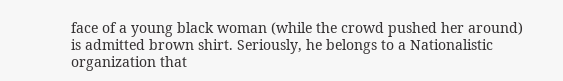face of a young black woman (while the crowd pushed her around) is admitted brown shirt. Seriously, he belongs to a Nationalistic organization that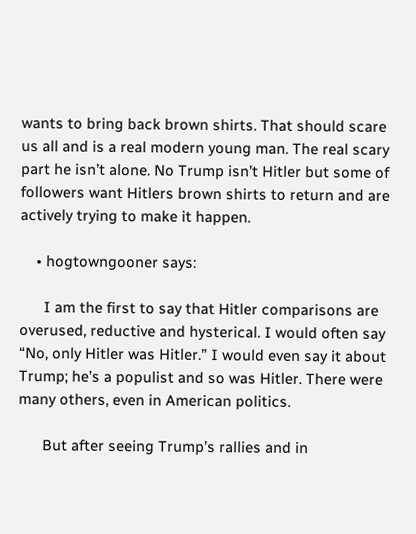wants to bring back brown shirts. That should scare us all and is a real modern young man. The real scary part he isn’t alone. No Trump isn’t Hitler but some of followers want Hitlers brown shirts to return and are actively trying to make it happen.

    • hogtowngooner says:

      I am the first to say that Hitler comparisons are overused, reductive and hysterical. I would often say “No, only Hitler was Hitler.” I would even say it about Trump; he’s a populist and so was Hitler. There were many others, even in American politics.

      But after seeing Trump’s rallies and in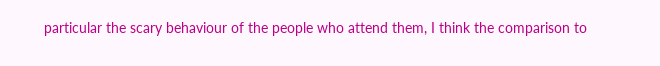particular the scary behaviour of the people who attend them, I think the comparison to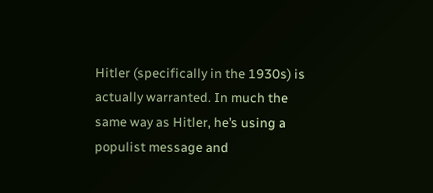Hitler (specifically in the 1930s) is actually warranted. In much the same way as Hitler, he’s using a populist message and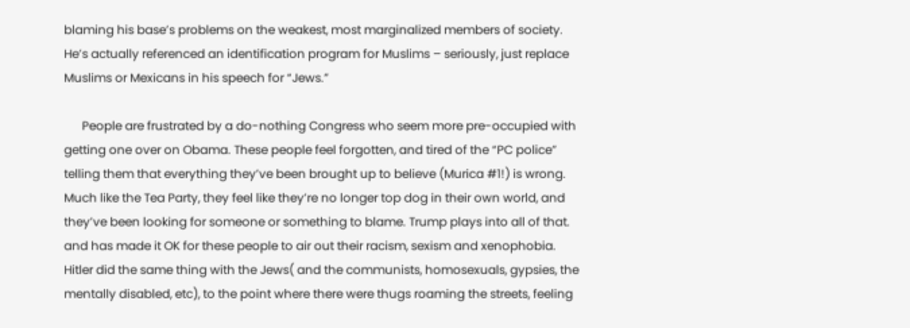blaming his base’s problems on the weakest, most marginalized members of society. He’s actually referenced an identification program for Muslims – seriously, just replace Muslims or Mexicans in his speech for “Jews.”

      People are frustrated by a do-nothing Congress who seem more pre-occupied with getting one over on Obama. These people feel forgotten, and tired of the “PC police” telling them that everything they’ve been brought up to believe (Murica #1!) is wrong. Much like the Tea Party, they feel like they’re no longer top dog in their own world, and they’ve been looking for someone or something to blame. Trump plays into all of that. and has made it OK for these people to air out their racism, sexism and xenophobia. Hitler did the same thing with the Jews( and the communists, homosexuals, gypsies, the mentally disabled, etc), to the point where there were thugs roaming the streets, feeling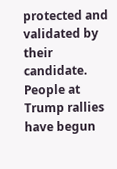protected and validated by their candidate. People at Trump rallies have begun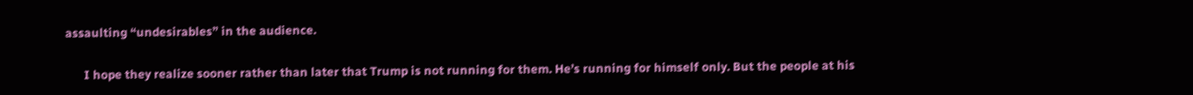assaulting “undesirables” in the audience.

      I hope they realize sooner rather than later that Trump is not running for them. He’s running for himself only. But the people at his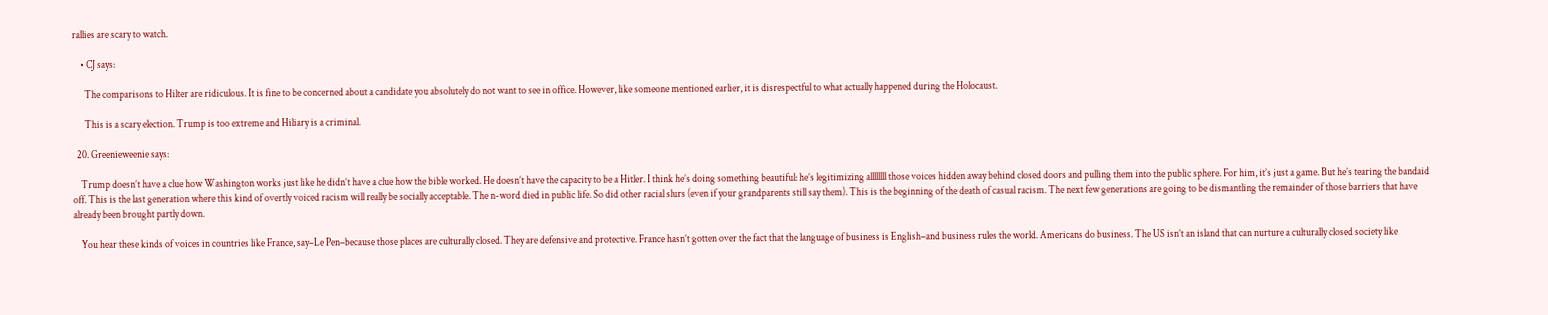rallies are scary to watch.

    • CJ says:

      The comparisons to Hilter are ridiculous. It is fine to be concerned about a candidate you absolutely do not want to see in office. However, like someone mentioned earlier, it is disrespectful to what actually happened during the Holocaust.

      This is a scary election. Trump is too extreme and Hiliary is a criminal.

  20. Greenieweenie says:

    Trump doesn’t have a clue how Washington works just like he didn’t have a clue how the bible worked. He doesn’t have the capacity to be a Hitler. I think he’s doing something beautiful: he’s legitimizing allllllll those voices hidden away behind closed doors and pulling them into the public sphere. For him, it’s just a game. But he’s tearing the bandaid off. This is the last generation where this kind of overtly voiced racism will really be socially acceptable. The n-word died in public life. So did other racial slurs (even if your grandparents still say them). This is the beginning of the death of casual racism. The next few generations are going to be dismantling the remainder of those barriers that have already been brought partly down.

    You hear these kinds of voices in countries like France, say–Le Pen–because those places are culturally closed. They are defensive and protective. France hasn’t gotten over the fact that the language of business is English–and business rules the world. Americans do business. The US isn’t an island that can nurture a culturally closed society like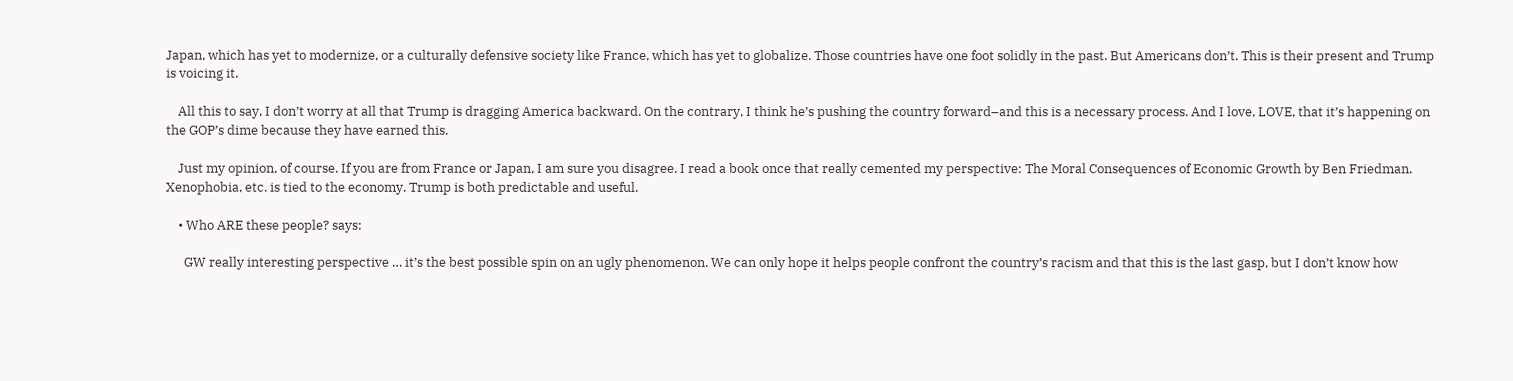Japan, which has yet to modernize, or a culturally defensive society like France, which has yet to globalize. Those countries have one foot solidly in the past. But Americans don’t. This is their present and Trump is voicing it.

    All this to say, I don’t worry at all that Trump is dragging America backward. On the contrary, I think he’s pushing the country forward–and this is a necessary process. And I love, LOVE, that it’s happening on the GOP’s dime because they have earned this.

    Just my opinion, of course. If you are from France or Japan, I am sure you disagree. I read a book once that really cemented my perspective: The Moral Consequences of Economic Growth by Ben Friedman. Xenophobia, etc. is tied to the economy. Trump is both predictable and useful.

    • Who ARE these people? says:

      GW really interesting perspective … it’s the best possible spin on an ugly phenomenon. We can only hope it helps people confront the country’s racism and that this is the last gasp, but I don’t know how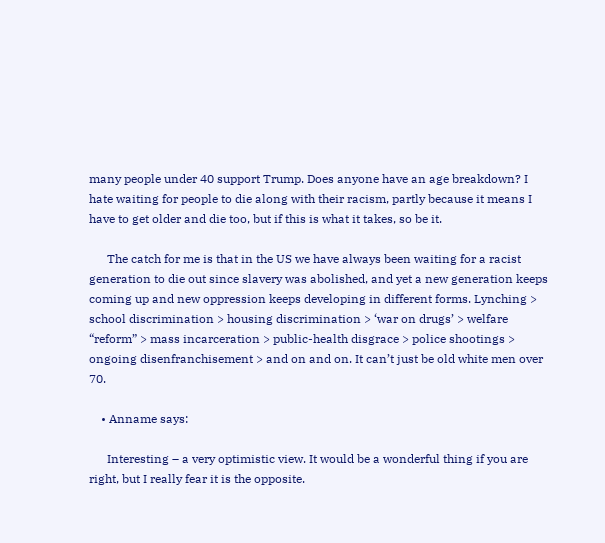many people under 40 support Trump. Does anyone have an age breakdown? I hate waiting for people to die along with their racism, partly because it means I have to get older and die too, but if this is what it takes, so be it.

      The catch for me is that in the US we have always been waiting for a racist generation to die out since slavery was abolished, and yet a new generation keeps coming up and new oppression keeps developing in different forms. Lynching > school discrimination > housing discrimination > ‘war on drugs’ > welfare “reform” > mass incarceration > public-health disgrace > police shootings > ongoing disenfranchisement > and on and on. It can’t just be old white men over 70.

    • Anname says:

      Interesting – a very optimistic view. It would be a wonderful thing if you are right, but I really fear it is the opposite.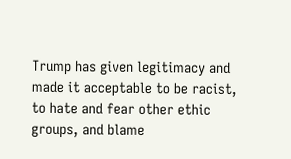Trump has given legitimacy and made it acceptable to be racist, to hate and fear other ethic groups, and blame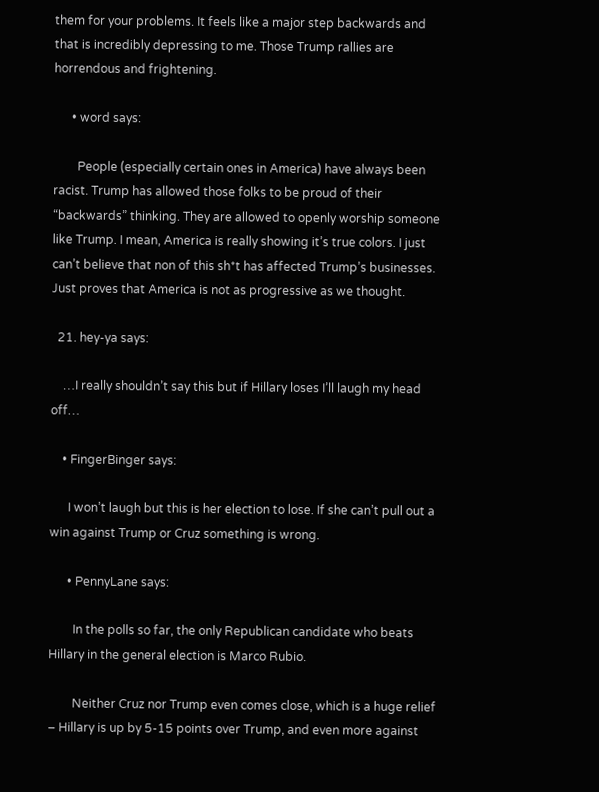them for your problems. It feels like a major step backwards and that is incredibly depressing to me. Those Trump rallies are horrendous and frightening.

      • word says:

        People (especially certain ones in America) have always been racist. Trump has allowed those folks to be proud of their “backwards” thinking. They are allowed to openly worship someone like Trump. I mean, America is really showing it’s true colors. I just can’t believe that non of this sh*t has affected Trump’s businesses. Just proves that America is not as progressive as we thought.

  21. hey-ya says:

    …I really shouldn’t say this but if Hillary loses I’ll laugh my head off…

    • FingerBinger says:

      I won’t laugh but this is her election to lose. If she can’t pull out a win against Trump or Cruz something is wrong.

      • PennyLane says:

        In the polls so far, the only Republican candidate who beats Hillary in the general election is Marco Rubio.

        Neither Cruz nor Trump even comes close, which is a huge relief – Hillary is up by 5-15 points over Trump, and even more against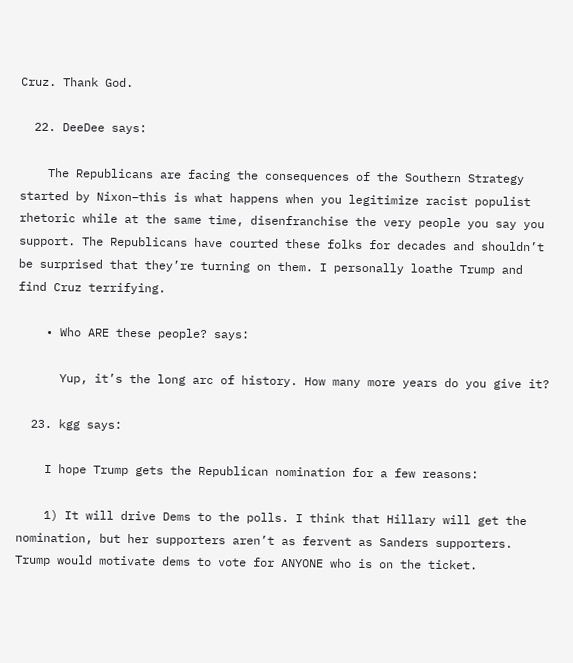Cruz. Thank God.

  22. DeeDee says:

    The Republicans are facing the consequences of the Southern Strategy started by Nixon–this is what happens when you legitimize racist populist rhetoric while at the same time, disenfranchise the very people you say you support. The Republicans have courted these folks for decades and shouldn’t be surprised that they’re turning on them. I personally loathe Trump and find Cruz terrifying.

    • Who ARE these people? says:

      Yup, it’s the long arc of history. How many more years do you give it?

  23. kgg says:

    I hope Trump gets the Republican nomination for a few reasons:

    1) It will drive Dems to the polls. I think that Hillary will get the nomination, but her supporters aren’t as fervent as Sanders supporters. Trump would motivate dems to vote for ANYONE who is on the ticket.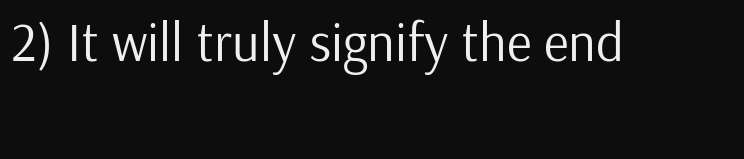2) It will truly signify the end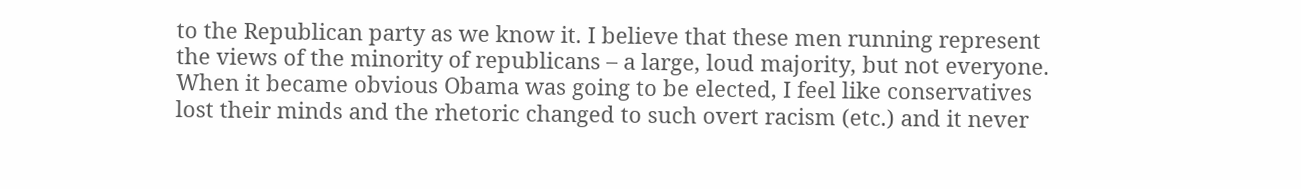to the Republican party as we know it. I believe that these men running represent the views of the minority of republicans – a large, loud majority, but not everyone. When it became obvious Obama was going to be elected, I feel like conservatives lost their minds and the rhetoric changed to such overt racism (etc.) and it never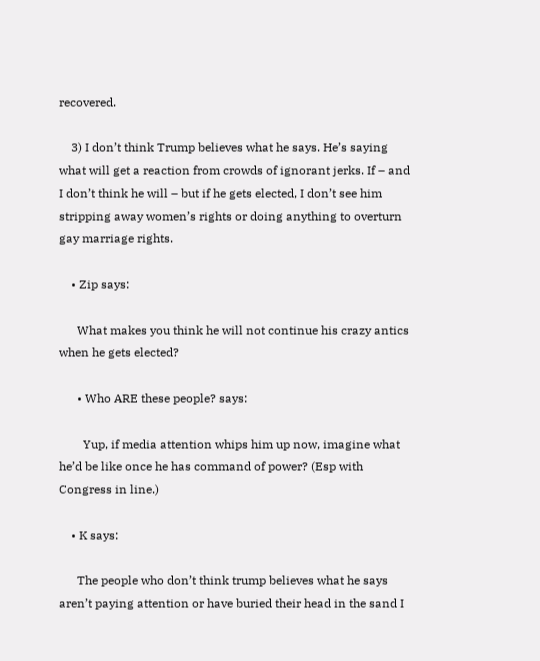recovered.

    3) I don’t think Trump believes what he says. He’s saying what will get a reaction from crowds of ignorant jerks. If – and I don’t think he will – but if he gets elected, I don’t see him stripping away women’s rights or doing anything to overturn gay marriage rights.

    • Zip says:

      What makes you think he will not continue his crazy antics when he gets elected?

      • Who ARE these people? says:

        Yup, if media attention whips him up now, imagine what he’d be like once he has command of power? (Esp with Congress in line.)

    • K says:

      The people who don’t think trump believes what he says aren’t paying attention or have buried their head in the sand I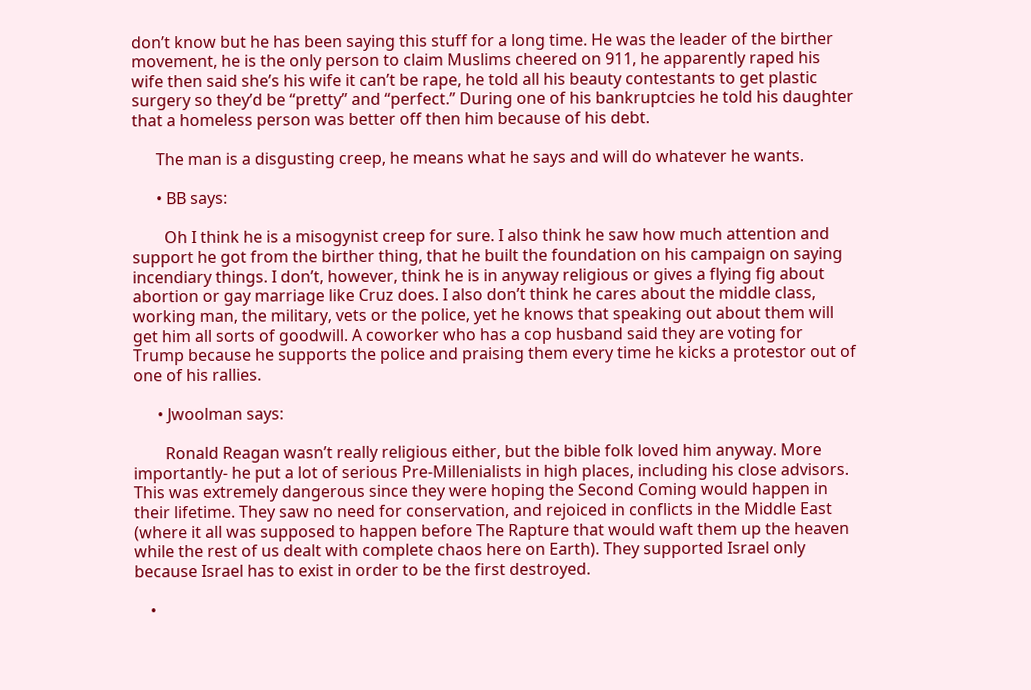don’t know but he has been saying this stuff for a long time. He was the leader of the birther movement, he is the only person to claim Muslims cheered on 911, he apparently raped his wife then said she’s his wife it can’t be rape, he told all his beauty contestants to get plastic surgery so they’d be “pretty” and “perfect.” During one of his bankruptcies he told his daughter that a homeless person was better off then him because of his debt.

      The man is a disgusting creep, he means what he says and will do whatever he wants.

      • BB says:

        Oh I think he is a misogynist creep for sure. I also think he saw how much attention and support he got from the birther thing, that he built the foundation on his campaign on saying incendiary things. I don’t, however, think he is in anyway religious or gives a flying fig about abortion or gay marriage like Cruz does. I also don’t think he cares about the middle class, working man, the military, vets or the police, yet he knows that speaking out about them will get him all sorts of goodwill. A coworker who has a cop husband said they are voting for Trump because he supports the police and praising them every time he kicks a protestor out of one of his rallies.

      • Jwoolman says:

        Ronald Reagan wasn’t really religious either, but the bible folk loved him anyway. More importantly- he put a lot of serious Pre-Millenialists in high places, including his close advisors. This was extremely dangerous since they were hoping the Second Coming would happen in their lifetime. They saw no need for conservation, and rejoiced in conflicts in the Middle East (where it all was supposed to happen before The Rapture that would waft them up the heaven while the rest of us dealt with complete chaos here on Earth). They supported Israel only because Israel has to exist in order to be the first destroyed.

    •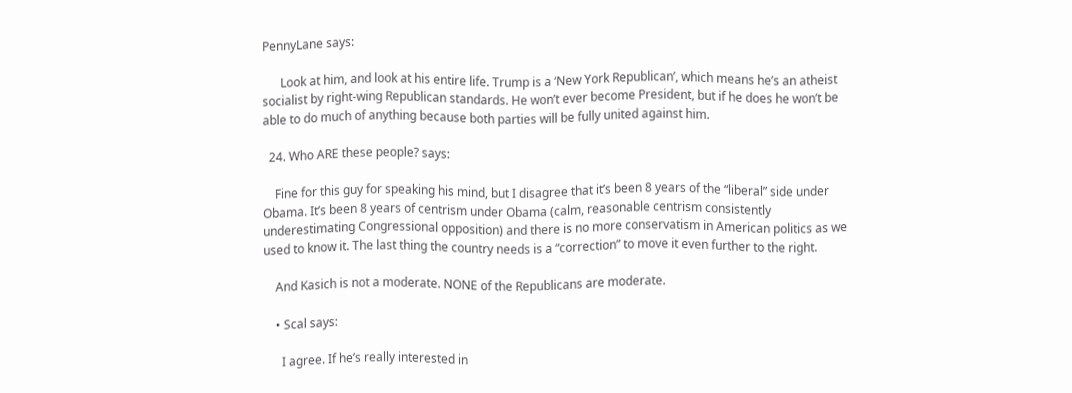PennyLane says:

      Look at him, and look at his entire life. Trump is a ‘New York Republican’, which means he’s an atheist socialist by right-wing Republican standards. He won’t ever become President, but if he does he won’t be able to do much of anything because both parties will be fully united against him.

  24. Who ARE these people? says:

    Fine for this guy for speaking his mind, but I disagree that it’s been 8 years of the “liberal” side under Obama. It’s been 8 years of centrism under Obama (calm, reasonable centrism consistently underestimating Congressional opposition) and there is no more conservatism in American politics as we used to know it. The last thing the country needs is a “correction” to move it even further to the right.

    And Kasich is not a moderate. NONE of the Republicans are moderate.

    • Scal says:

      I agree. If he’s really interested in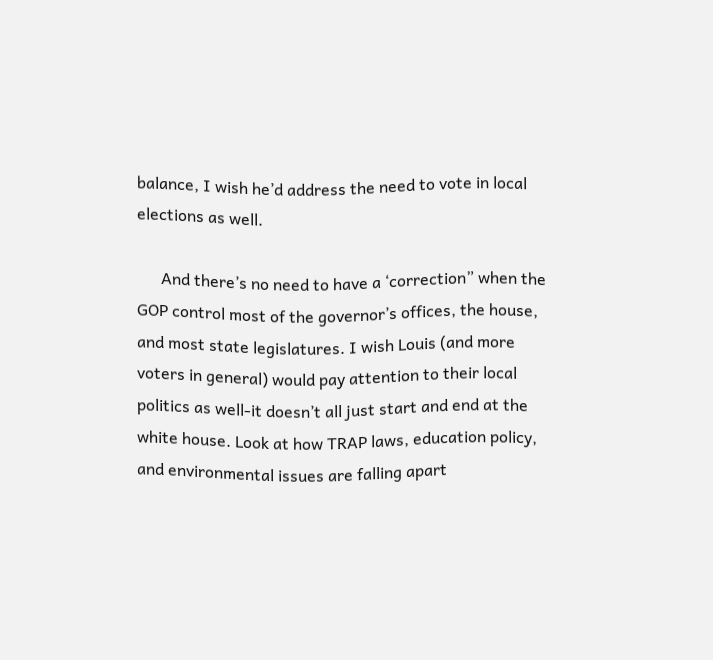balance, I wish he’d address the need to vote in local elections as well.

      And there’s no need to have a ‘correction” when the GOP control most of the governor’s offices, the house, and most state legislatures. I wish Louis (and more voters in general) would pay attention to their local politics as well-it doesn’t all just start and end at the white house. Look at how TRAP laws, education policy, and environmental issues are falling apart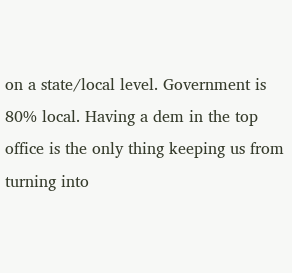on a state/local level. Government is 80% local. Having a dem in the top office is the only thing keeping us from turning into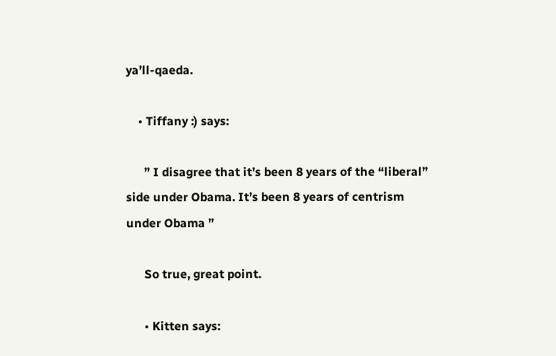ya’ll-qaeda.

    • Tiffany :) says:

      ” I disagree that it’s been 8 years of the “liberal” side under Obama. It’s been 8 years of centrism under Obama ”

      So true, great point.

      • Kitten says: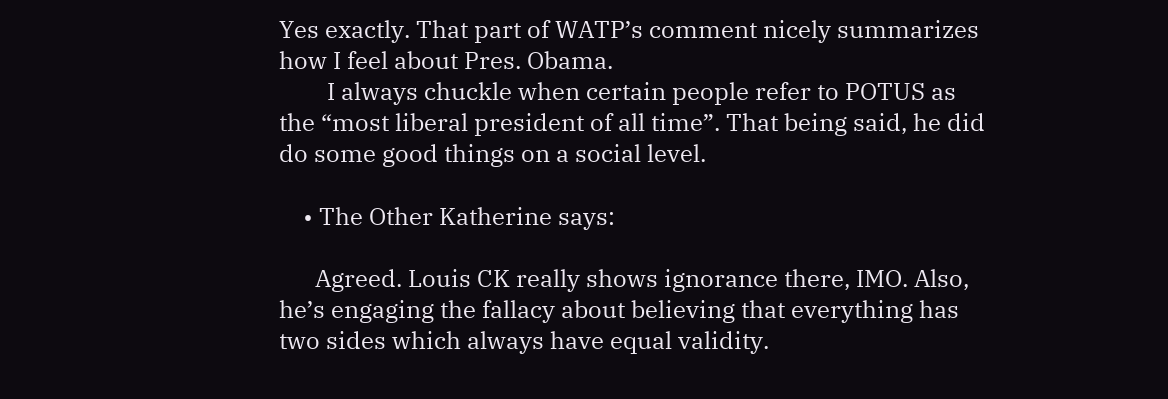Yes exactly. That part of WATP’s comment nicely summarizes how I feel about Pres. Obama.
        I always chuckle when certain people refer to POTUS as the “most liberal president of all time”. That being said, he did do some good things on a social level.

    • The Other Katherine says:

      Agreed. Louis CK really shows ignorance there, IMO. Also, he’s engaging the fallacy about believing that everything has two sides which always have equal validity.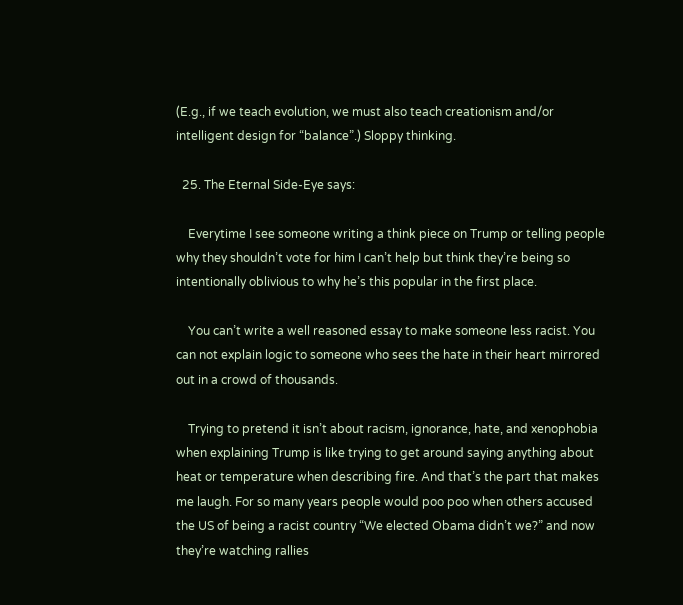(E.g., if we teach evolution, we must also teach creationism and/or intelligent design for “balance”.) Sloppy thinking.

  25. The Eternal Side-Eye says:

    Everytime I see someone writing a think piece on Trump or telling people why they shouldn’t vote for him I can’t help but think they’re being so intentionally oblivious to why he’s this popular in the first place.

    You can’t write a well reasoned essay to make someone less racist. You can not explain logic to someone who sees the hate in their heart mirrored out in a crowd of thousands.

    Trying to pretend it isn’t about racism, ignorance, hate, and xenophobia when explaining Trump is like trying to get around saying anything about heat or temperature when describing fire. And that’s the part that makes me laugh. For so many years people would poo poo when others accused the US of being a racist country “We elected Obama didn’t we?” and now they’re watching rallies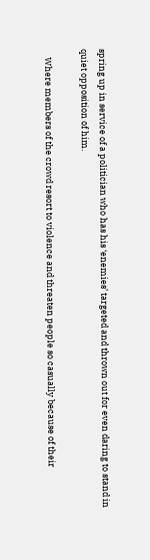spring up in service of a politician who has his ‘enemies’ targeted and thrown out for even daring to stand in quiet opposition of him.

    Where members of the crowd resort to violence and threaten people so casually because of their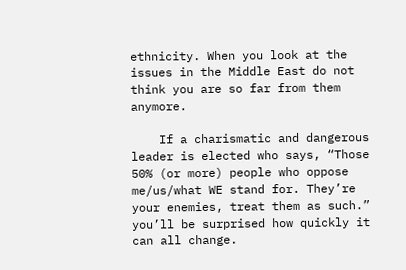ethnicity. When you look at the issues in the Middle East do not think you are so far from them anymore.

    If a charismatic and dangerous leader is elected who says, “Those 50% (or more) people who oppose me/us/what WE stand for. They’re your enemies, treat them as such.” you’ll be surprised how quickly it can all change.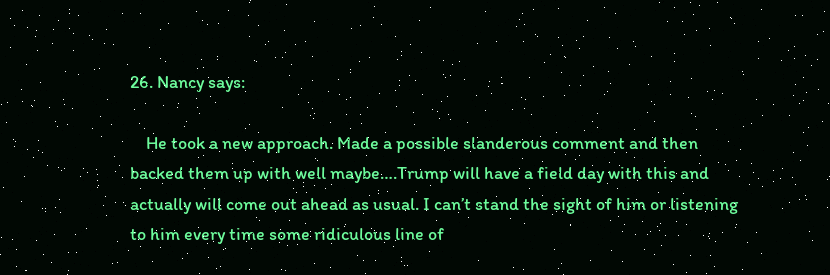26. Nancy says:

    He took a new approach. Made a possible slanderous comment and then backed them up with well maybe….Trump will have a field day with this and actually will come out ahead as usual. I can’t stand the sight of him or listening to him every time some ridiculous line of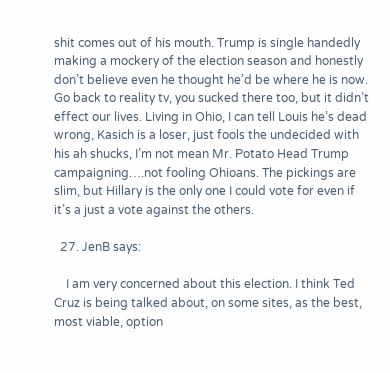shit comes out of his mouth. Trump is single handedly making a mockery of the election season and honestly don’t believe even he thought he’d be where he is now. Go back to reality tv, you sucked there too, but it didn’t effect our lives. Living in Ohio, I can tell Louis he’s dead wrong, Kasich is a loser, just fools the undecided with his ah shucks, I’m not mean Mr. Potato Head Trump campaigning….not fooling Ohioans. The pickings are slim, but Hillary is the only one I could vote for even if it’s a just a vote against the others.

  27. JenB says:

    I am very concerned about this election. I think Ted Cruz is being talked about, on some sites, as the best, most viable, option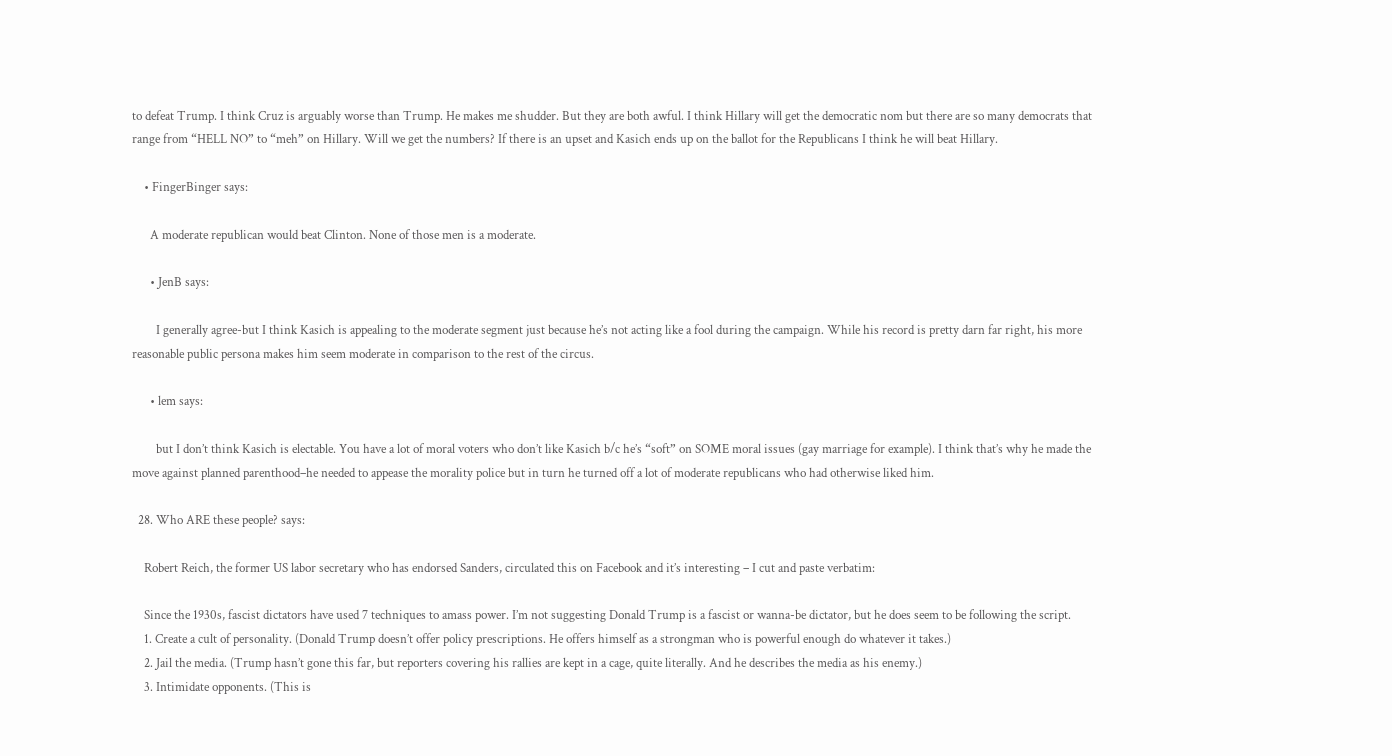to defeat Trump. I think Cruz is arguably worse than Trump. He makes me shudder. But they are both awful. I think Hillary will get the democratic nom but there are so many democrats that range from “HELL NO” to “meh” on Hillary. Will we get the numbers? If there is an upset and Kasich ends up on the ballot for the Republicans I think he will beat Hillary.

    • FingerBinger says:

      A moderate republican would beat Clinton. None of those men is a moderate.

      • JenB says:

        I generally agree-but I think Kasich is appealing to the moderate segment just because he’s not acting like a fool during the campaign. While his record is pretty darn far right, his more reasonable public persona makes him seem moderate in comparison to the rest of the circus.

      • lem says:

        but I don’t think Kasich is electable. You have a lot of moral voters who don’t like Kasich b/c he’s “soft” on SOME moral issues (gay marriage for example). I think that’s why he made the move against planned parenthood–he needed to appease the morality police but in turn he turned off a lot of moderate republicans who had otherwise liked him.

  28. Who ARE these people? says:

    Robert Reich, the former US labor secretary who has endorsed Sanders, circulated this on Facebook and it’s interesting – I cut and paste verbatim:

    Since the 1930s, fascist dictators have used 7 techniques to amass power. I’m not suggesting Donald Trump is a fascist or wanna-be dictator, but he does seem to be following the script.
    1. Create a cult of personality. (Donald Trump doesn’t offer policy prescriptions. He offers himself as a strongman who is powerful enough do whatever it takes.)
    2. Jail the media. (Trump hasn’t gone this far, but reporters covering his rallies are kept in a cage, quite literally. And he describes the media as his enemy.)
    3. Intimidate opponents. (This is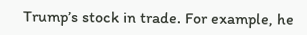Trump’s stock in trade. For example, he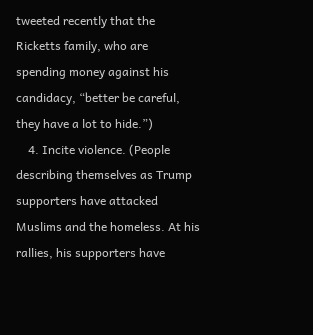tweeted recently that the Ricketts family, who are spending money against his candidacy, “better be careful, they have a lot to hide.”)
    4. Incite violence. (People describing themselves as Trump supporters have attacked Muslims and the homeless. At his rallies, his supporters have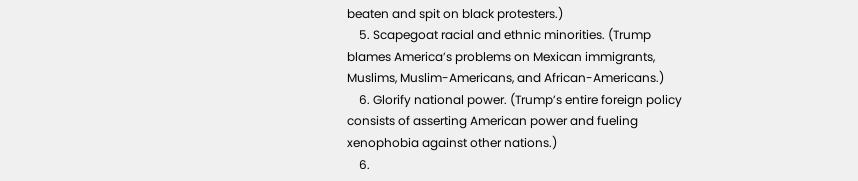beaten and spit on black protesters.)
    5. Scapegoat racial and ethnic minorities. (Trump blames America’s problems on Mexican immigrants, Muslims, Muslim-Americans, and African-Americans.)
    6. Glorify national power. (Trump’s entire foreign policy consists of asserting American power and fueling xenophobia against other nations.)
    6.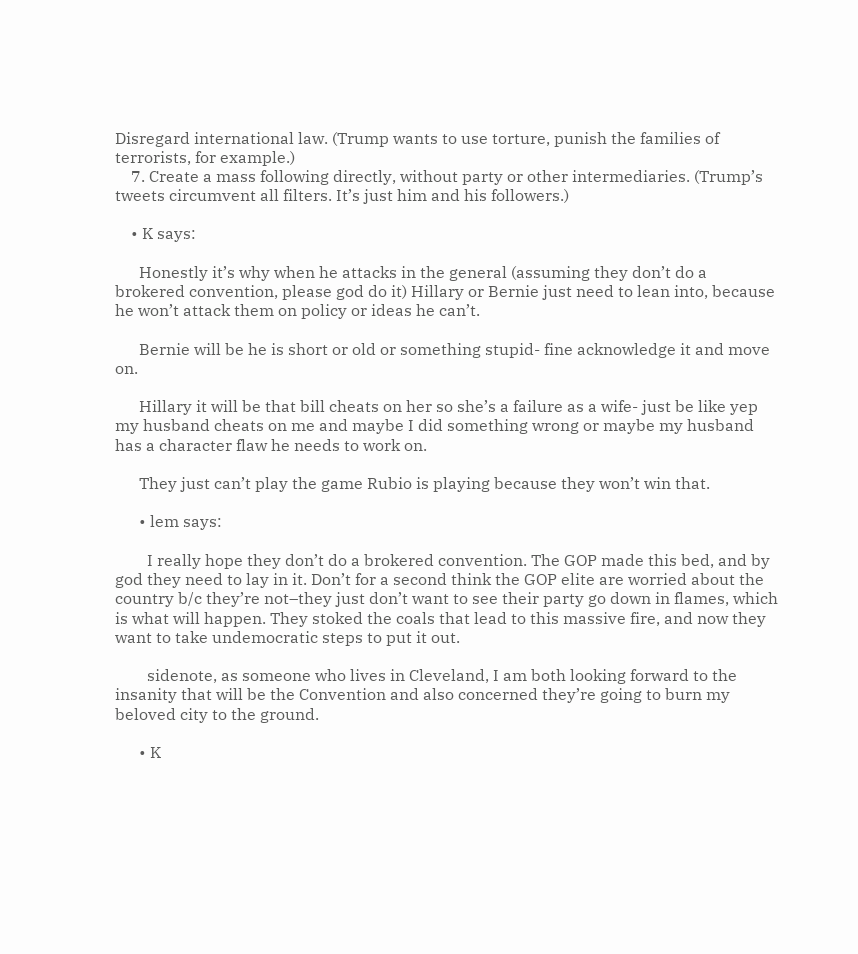Disregard international law. (Trump wants to use torture, punish the families of terrorists, for example.)
    7. Create a mass following directly, without party or other intermediaries. (Trump’s tweets circumvent all filters. It’s just him and his followers.)

    • K says:

      Honestly it’s why when he attacks in the general (assuming they don’t do a brokered convention, please god do it) Hillary or Bernie just need to lean into, because he won’t attack them on policy or ideas he can’t.

      Bernie will be he is short or old or something stupid- fine acknowledge it and move on.

      Hillary it will be that bill cheats on her so she’s a failure as a wife- just be like yep my husband cheats on me and maybe I did something wrong or maybe my husband has a character flaw he needs to work on.

      They just can’t play the game Rubio is playing because they won’t win that.

      • lem says:

        I really hope they don’t do a brokered convention. The GOP made this bed, and by god they need to lay in it. Don’t for a second think the GOP elite are worried about the country b/c they’re not–they just don’t want to see their party go down in flames, which is what will happen. They stoked the coals that lead to this massive fire, and now they want to take undemocratic steps to put it out.

        sidenote, as someone who lives in Cleveland, I am both looking forward to the insanity that will be the Convention and also concerned they’re going to burn my beloved city to the ground.

      • K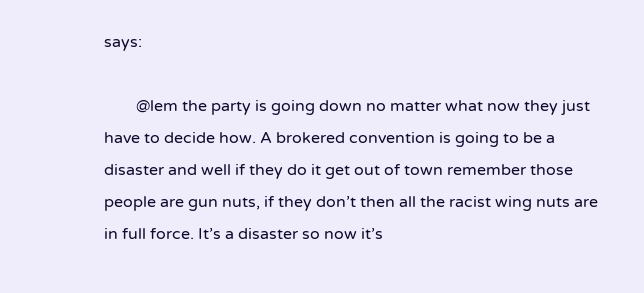says:

        @lem the party is going down no matter what now they just have to decide how. A brokered convention is going to be a disaster and well if they do it get out of town remember those people are gun nuts, if they don’t then all the racist wing nuts are in full force. It’s a disaster so now it’s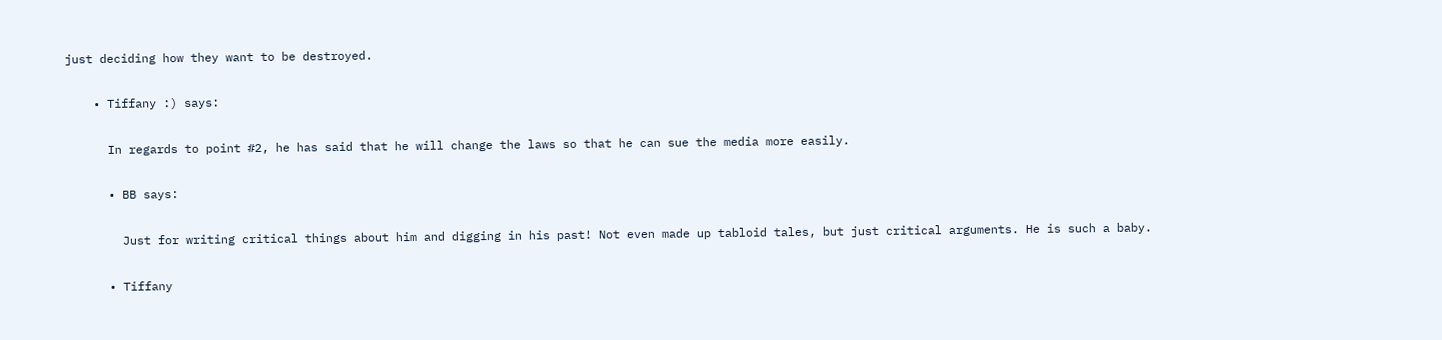just deciding how they want to be destroyed.

    • Tiffany :) says:

      In regards to point #2, he has said that he will change the laws so that he can sue the media more easily.

      • BB says:

        Just for writing critical things about him and digging in his past! Not even made up tabloid tales, but just critical arguments. He is such a baby.

      • Tiffany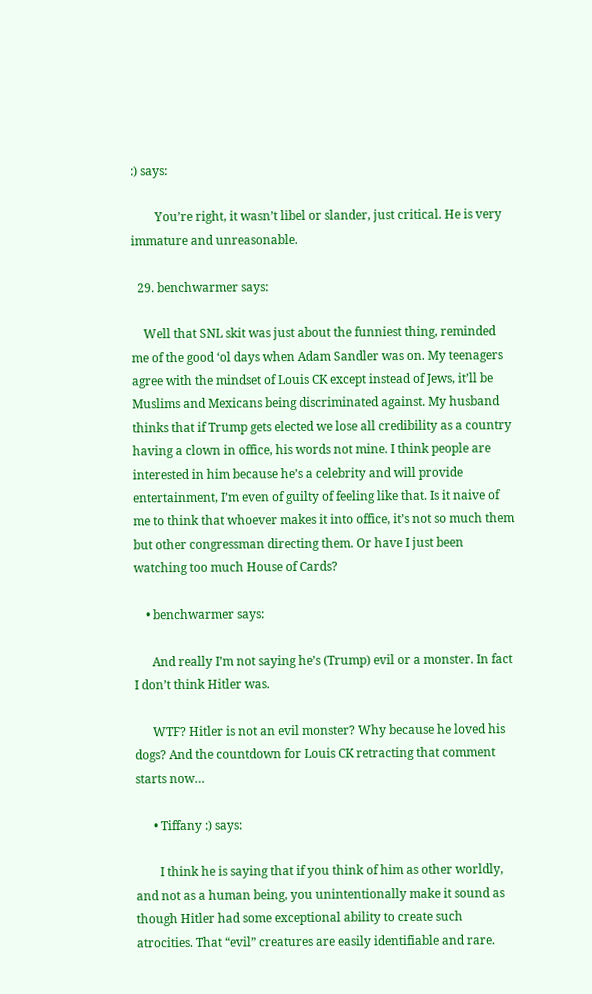:) says:

        You’re right, it wasn’t libel or slander, just critical. He is very immature and unreasonable.

  29. benchwarmer says:

    Well that SNL skit was just about the funniest thing, reminded me of the good ‘ol days when Adam Sandler was on. My teenagers agree with the mindset of Louis CK except instead of Jews, it’ll be Muslims and Mexicans being discriminated against. My husband thinks that if Trump gets elected we lose all credibility as a country having a clown in office, his words not mine. I think people are interested in him because he’s a celebrity and will provide entertainment, I’m even of guilty of feeling like that. Is it naive of me to think that whoever makes it into office, it’s not so much them but other congressman directing them. Or have I just been watching too much House of Cards?

    • benchwarmer says:

      And really I’m not saying he’s (Trump) evil or a monster. In fact I don’t think Hitler was.

      WTF? Hitler is not an evil monster? Why because he loved his dogs? And the countdown for Louis CK retracting that comment starts now…

      • Tiffany :) says:

        I think he is saying that if you think of him as other worldly, and not as a human being, you unintentionally make it sound as though Hitler had some exceptional ability to create such atrocities. That “evil” creatures are easily identifiable and rare.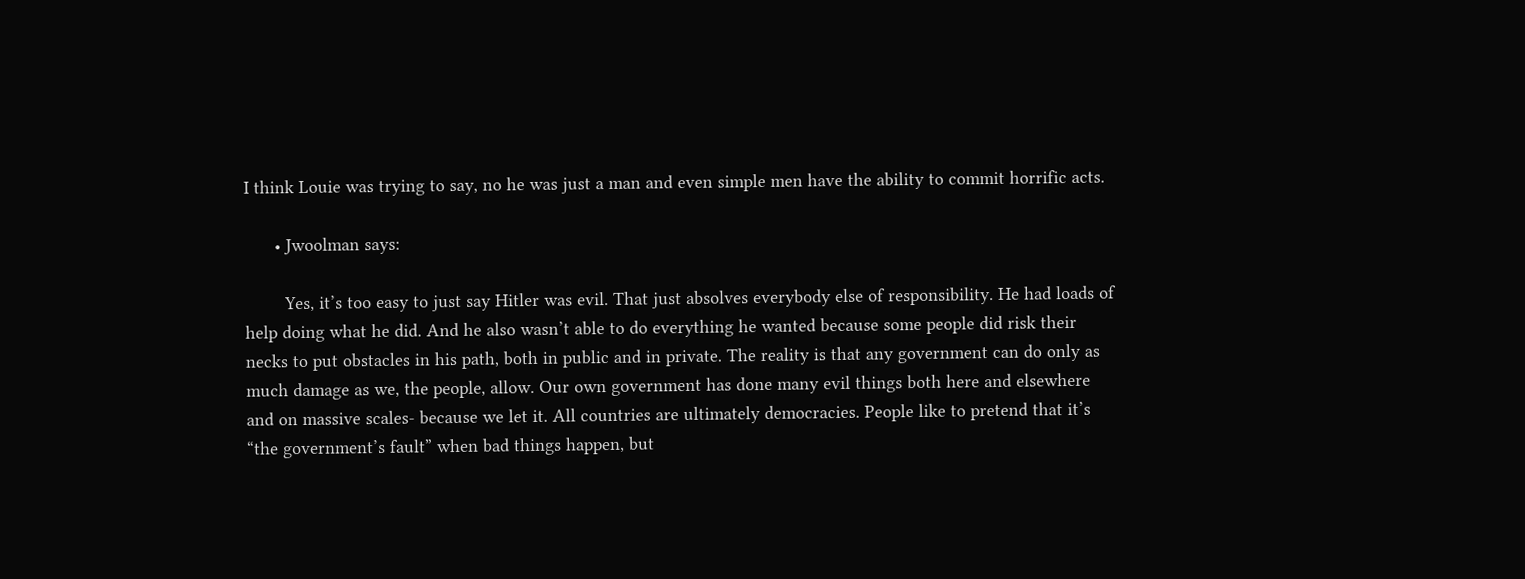I think Louie was trying to say, no he was just a man and even simple men have the ability to commit horrific acts.

      • Jwoolman says:

        Yes, it’s too easy to just say Hitler was evil. That just absolves everybody else of responsibility. He had loads of help doing what he did. And he also wasn’t able to do everything he wanted because some people did risk their necks to put obstacles in his path, both in public and in private. The reality is that any government can do only as much damage as we, the people, allow. Our own government has done many evil things both here and elsewhere and on massive scales- because we let it. All countries are ultimately democracies. People like to pretend that it’s “the government’s fault” when bad things happen, but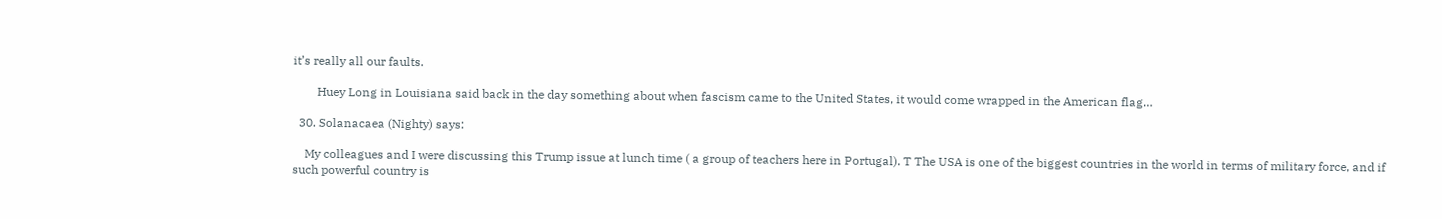it’s really all our faults.

        Huey Long in Louisiana said back in the day something about when fascism came to the United States, it would come wrapped in the American flag…

  30. Solanacaea (Nighty) says:

    My colleagues and I were discussing this Trump issue at lunch time ( a group of teachers here in Portugal). T The USA is one of the biggest countries in the world in terms of military force, and if such powerful country is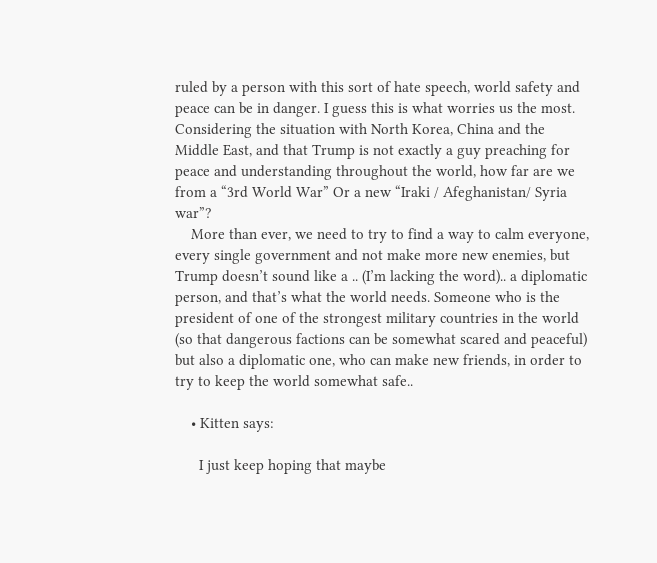ruled by a person with this sort of hate speech, world safety and peace can be in danger. I guess this is what worries us the most. Considering the situation with North Korea, China and the Middle East, and that Trump is not exactly a guy preaching for peace and understanding throughout the world, how far are we from a “3rd World War” Or a new “Iraki / Afeghanistan/ Syria war”?
    More than ever, we need to try to find a way to calm everyone, every single government and not make more new enemies, but Trump doesn’t sound like a .. (I’m lacking the word).. a diplomatic person, and that’s what the world needs. Someone who is the president of one of the strongest military countries in the world (so that dangerous factions can be somewhat scared and peaceful) but also a diplomatic one, who can make new friends, in order to try to keep the world somewhat safe..

    • Kitten says:

      I just keep hoping that maybe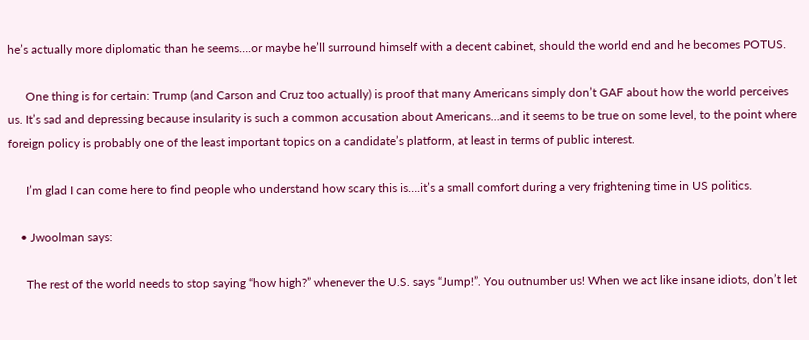he’s actually more diplomatic than he seems….or maybe he’ll surround himself with a decent cabinet, should the world end and he becomes POTUS.

      One thing is for certain: Trump (and Carson and Cruz too actually) is proof that many Americans simply don’t GAF about how the world perceives us. It’s sad and depressing because insularity is such a common accusation about Americans…and it seems to be true on some level, to the point where foreign policy is probably one of the least important topics on a candidate’s platform, at least in terms of public interest.

      I’m glad I can come here to find people who understand how scary this is….it’s a small comfort during a very frightening time in US politics.

    • Jwoolman says:

      The rest of the world needs to stop saying “how high?” whenever the U.S. says “Jump!”. You outnumber us! When we act like insane idiots, don’t let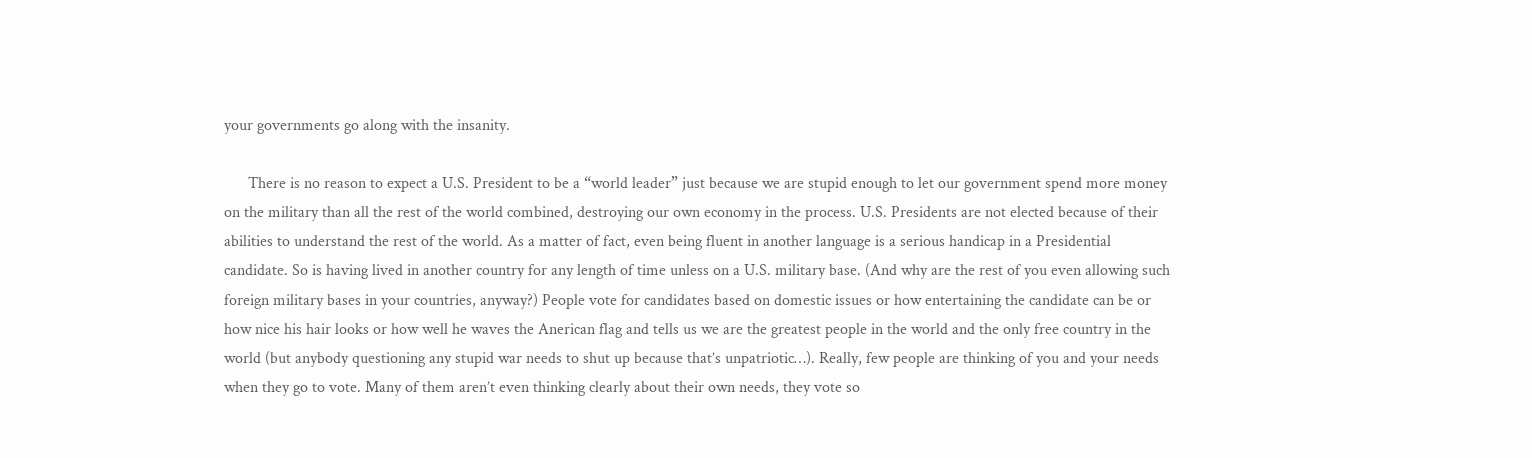your governments go along with the insanity.

      There is no reason to expect a U.S. President to be a “world leader” just because we are stupid enough to let our government spend more money on the military than all the rest of the world combined, destroying our own economy in the process. U.S. Presidents are not elected because of their abilities to understand the rest of the world. As a matter of fact, even being fluent in another language is a serious handicap in a Presidential candidate. So is having lived in another country for any length of time unless on a U.S. military base. (And why are the rest of you even allowing such foreign military bases in your countries, anyway?) People vote for candidates based on domestic issues or how entertaining the candidate can be or how nice his hair looks or how well he waves the Anerican flag and tells us we are the greatest people in the world and the only free country in the world (but anybody questioning any stupid war needs to shut up because that’s unpatriotic…). Really, few people are thinking of you and your needs when they go to vote. Many of them aren’t even thinking clearly about their own needs, they vote so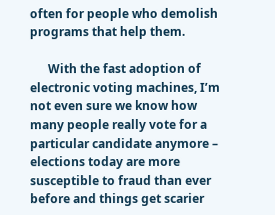often for people who demolish programs that help them.

      With the fast adoption of electronic voting machines, I’m not even sure we know how many people really vote for a particular candidate anymore – elections today are more susceptible to fraud than ever before and things get scarier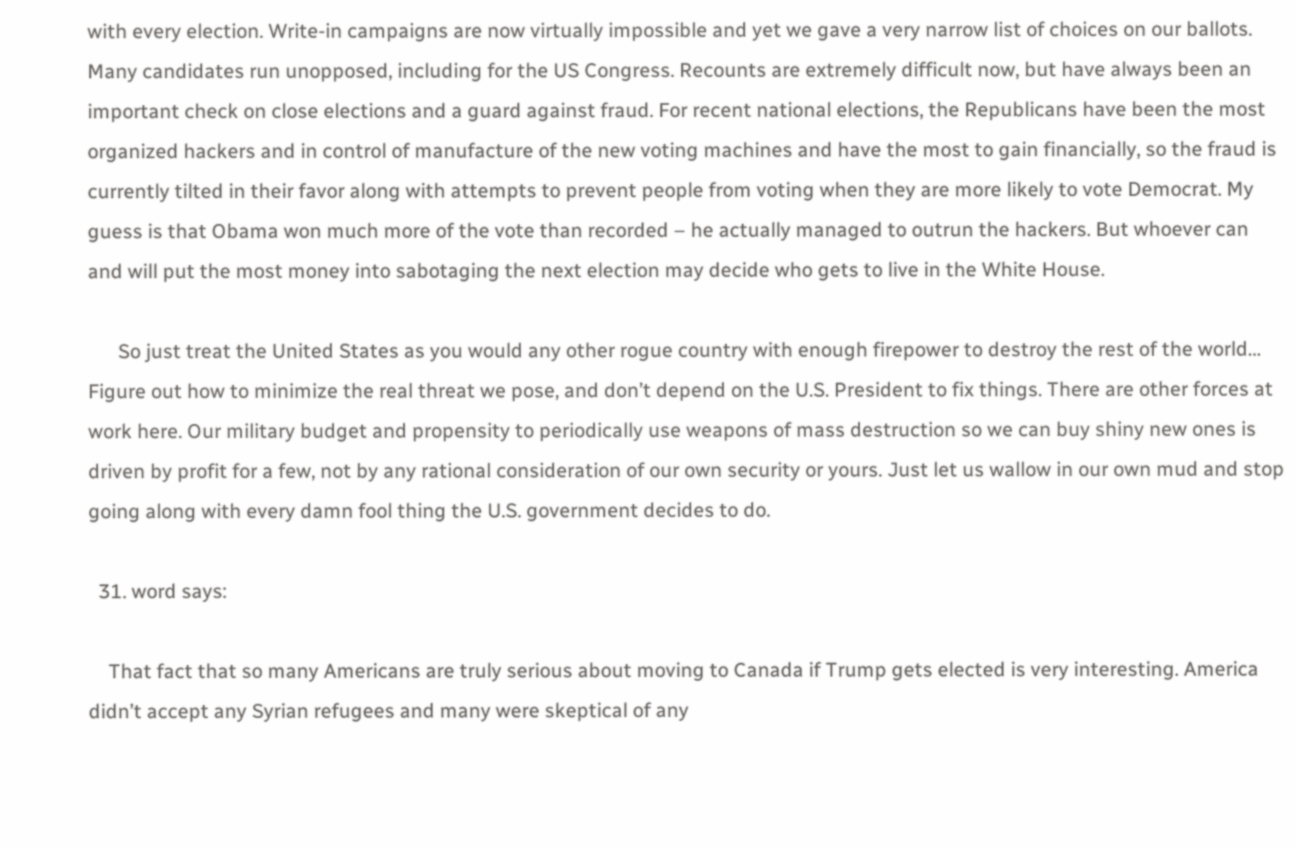with every election. Write-in campaigns are now virtually impossible and yet we gave a very narrow list of choices on our ballots. Many candidates run unopposed, including for the US Congress. Recounts are extremely difficult now, but have always been an important check on close elections and a guard against fraud. For recent national elections, the Republicans have been the most organized hackers and in control of manufacture of the new voting machines and have the most to gain financially, so the fraud is currently tilted in their favor along with attempts to prevent people from voting when they are more likely to vote Democrat. My guess is that Obama won much more of the vote than recorded – he actually managed to outrun the hackers. But whoever can and will put the most money into sabotaging the next election may decide who gets to live in the White House.

      So just treat the United States as you would any other rogue country with enough firepower to destroy the rest of the world… Figure out how to minimize the real threat we pose, and don’t depend on the U.S. President to fix things. There are other forces at work here. Our military budget and propensity to periodically use weapons of mass destruction so we can buy shiny new ones is driven by profit for a few, not by any rational consideration of our own security or yours. Just let us wallow in our own mud and stop going along with every damn fool thing the U.S. government decides to do.

  31. word says:

    That fact that so many Americans are truly serious about moving to Canada if Trump gets elected is very interesting. America didn’t accept any Syrian refugees and many were skeptical of any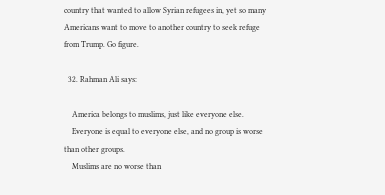country that wanted to allow Syrian refugees in, yet so many Americans want to move to another country to seek refuge from Trump. Go figure.

  32. Rahman Ali says:

    America belongs to muslims, just like everyone else.
    Everyone is equal to everyone else, and no group is worse than other groups.
    Muslims are no worse than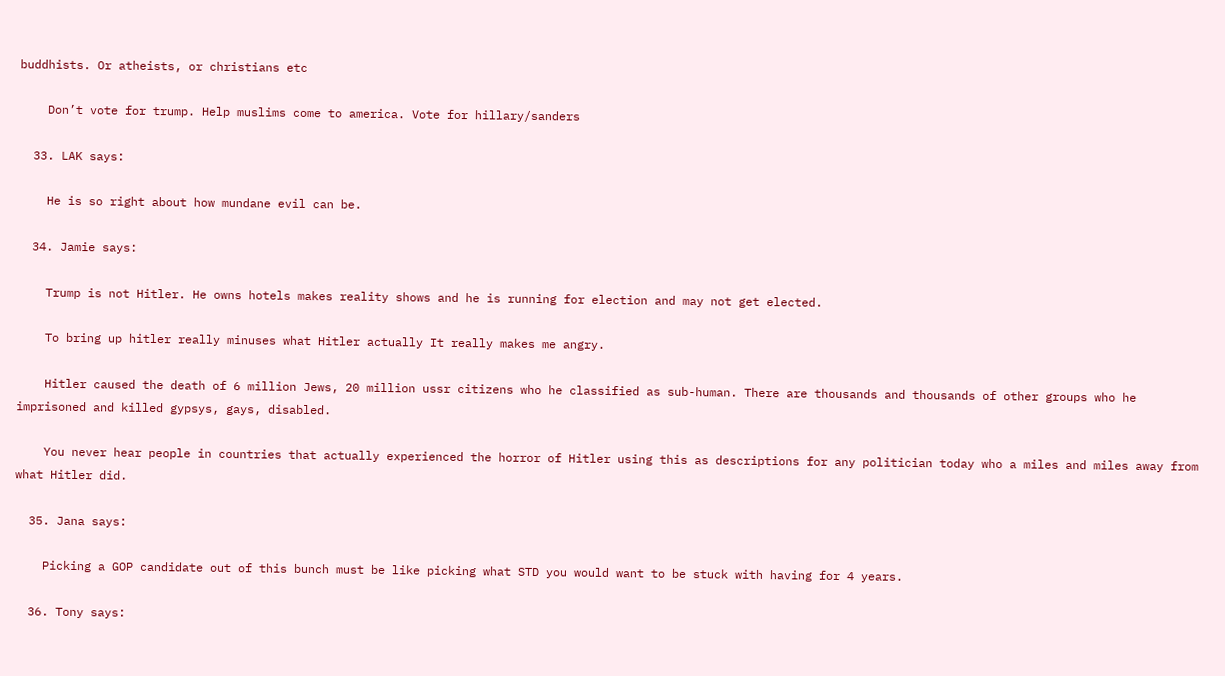buddhists. Or atheists, or christians etc

    Don’t vote for trump. Help muslims come to america. Vote for hillary/sanders

  33. LAK says:

    He is so right about how mundane evil can be.

  34. Jamie says:

    Trump is not Hitler. He owns hotels makes reality shows and he is running for election and may not get elected.

    To bring up hitler really minuses what Hitler actually It really makes me angry.

    Hitler caused the death of 6 million Jews, 20 million ussr citizens who he classified as sub-human. There are thousands and thousands of other groups who he imprisoned and killed gypsys, gays, disabled.

    You never hear people in countries that actually experienced the horror of Hitler using this as descriptions for any politician today who a miles and miles away from what Hitler did.

  35. Jana says:

    Picking a GOP candidate out of this bunch must be like picking what STD you would want to be stuck with having for 4 years.

  36. Tony says: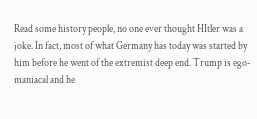Read some history people, no one ever thought HItler was a joke. In fact, most of what Germany has today was started by him before he went of the extremist deep end. Trump is ego-maniacal and he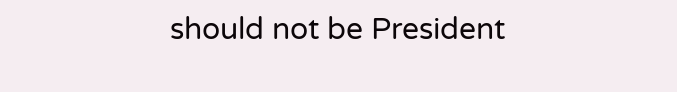should not be President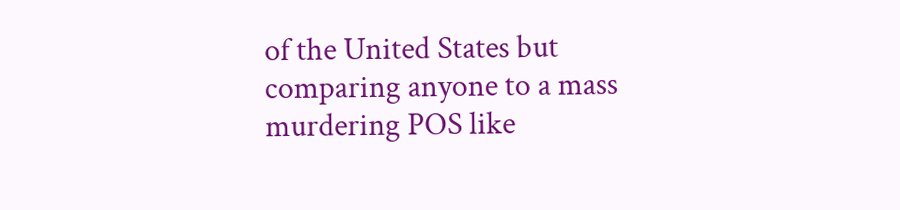of the United States but comparing anyone to a mass murdering POS like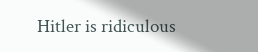Hitler is ridiculous